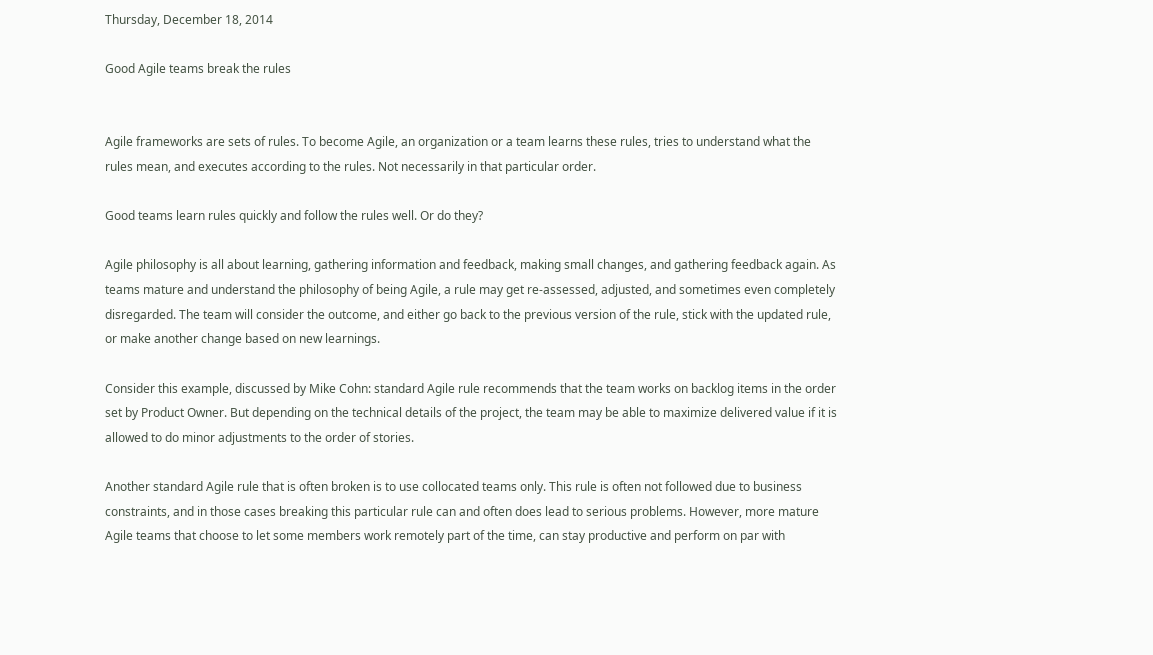Thursday, December 18, 2014

Good Agile teams break the rules


Agile frameworks are sets of rules. To become Agile, an organization or a team learns these rules, tries to understand what the rules mean, and executes according to the rules. Not necessarily in that particular order.

Good teams learn rules quickly and follow the rules well. Or do they?

Agile philosophy is all about learning, gathering information and feedback, making small changes, and gathering feedback again. As teams mature and understand the philosophy of being Agile, a rule may get re-assessed, adjusted, and sometimes even completely disregarded. The team will consider the outcome, and either go back to the previous version of the rule, stick with the updated rule, or make another change based on new learnings.

Consider this example, discussed by Mike Cohn: standard Agile rule recommends that the team works on backlog items in the order set by Product Owner. But depending on the technical details of the project, the team may be able to maximize delivered value if it is allowed to do minor adjustments to the order of stories.

Another standard Agile rule that is often broken is to use collocated teams only. This rule is often not followed due to business constraints, and in those cases breaking this particular rule can and often does lead to serious problems. However, more mature Agile teams that choose to let some members work remotely part of the time, can stay productive and perform on par with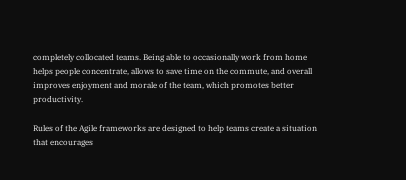completely collocated teams. Being able to occasionally work from home helps people concentrate, allows to save time on the commute, and overall improves enjoyment and morale of the team, which promotes better productivity.

Rules of the Agile frameworks are designed to help teams create a situation that encourages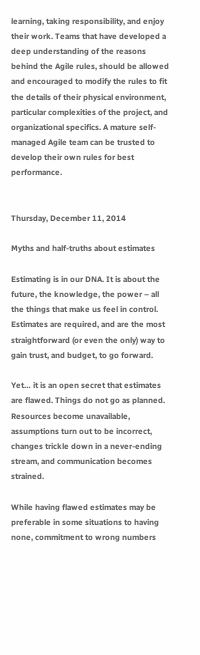learning, taking responsibility, and enjoy their work. Teams that have developed a deep understanding of the reasons behind the Agile rules, should be allowed and encouraged to modify the rules to fit the details of their physical environment, particular complexities of the project, and organizational specifics. A mature self-managed Agile team can be trusted to develop their own rules for best performance.


Thursday, December 11, 2014

Myths and half-truths about estimates

Estimating is in our DNA. It is about the future, the knowledge, the power – all the things that make us feel in control.  Estimates are required, and are the most straightforward (or even the only) way to gain trust, and budget, to go forward.

Yet… it is an open secret that estimates are flawed. Things do not go as planned. Resources become unavailable, assumptions turn out to be incorrect, changes trickle down in a never-ending stream, and communication becomes strained.

While having flawed estimates may be preferable in some situations to having none, commitment to wrong numbers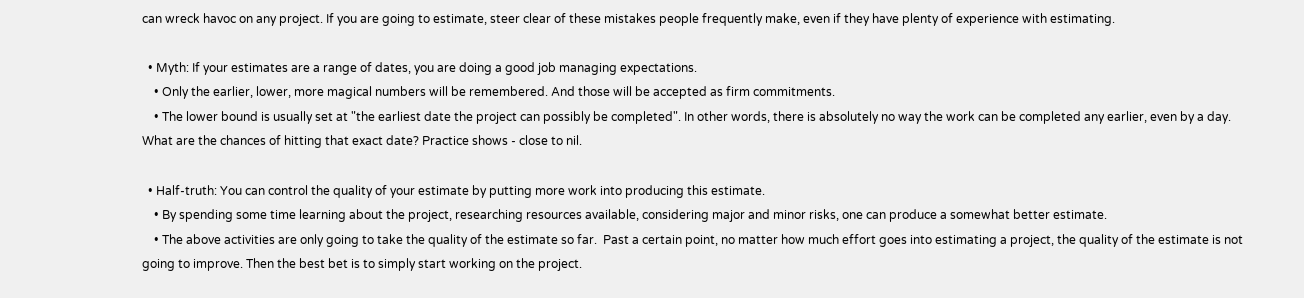can wreck havoc on any project. If you are going to estimate, steer clear of these mistakes people frequently make, even if they have plenty of experience with estimating.

  • Myth: If your estimates are a range of dates, you are doing a good job managing expectations.
    • Only the earlier, lower, more magical numbers will be remembered. And those will be accepted as firm commitments.
    • The lower bound is usually set at "the earliest date the project can possibly be completed". In other words, there is absolutely no way the work can be completed any earlier, even by a day. What are the chances of hitting that exact date? Practice shows - close to nil.

  • Half-truth: You can control the quality of your estimate by putting more work into producing this estimate.
    • By spending some time learning about the project, researching resources available, considering major and minor risks, one can produce a somewhat better estimate.
    • The above activities are only going to take the quality of the estimate so far.  Past a certain point, no matter how much effort goes into estimating a project, the quality of the estimate is not going to improve. Then the best bet is to simply start working on the project.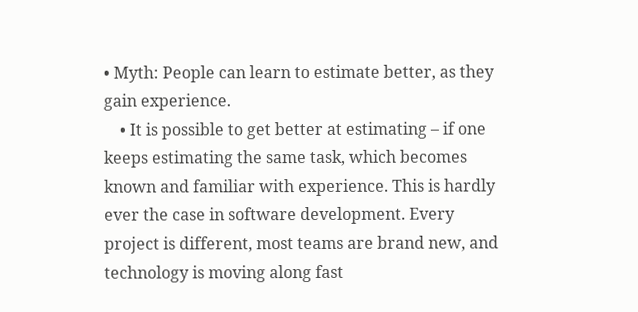• Myth: People can learn to estimate better, as they gain experience.
    • It is possible to get better at estimating – if one keeps estimating the same task, which becomes known and familiar with experience. This is hardly ever the case in software development. Every project is different, most teams are brand new, and technology is moving along fast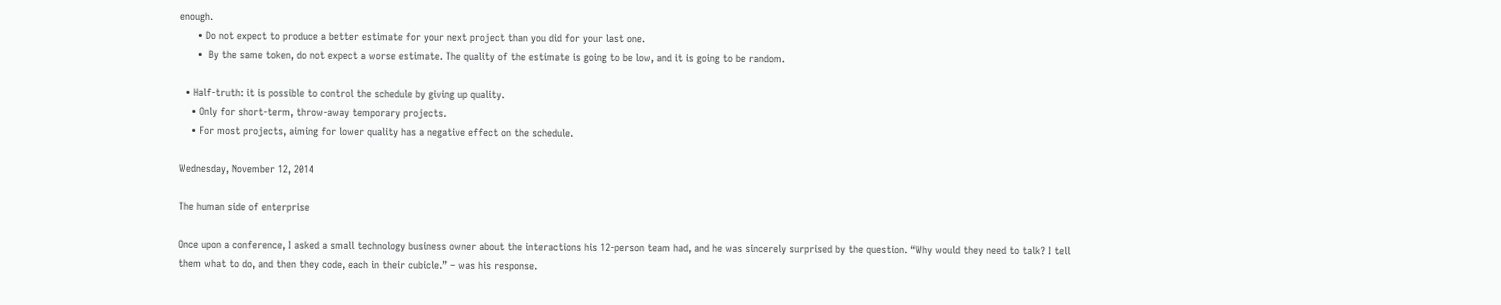enough.
      • Do not expect to produce a better estimate for your next project than you did for your last one.
      •  By the same token, do not expect a worse estimate. The quality of the estimate is going to be low, and it is going to be random.

  • Half-truth: it is possible to control the schedule by giving up quality.
    • Only for short-term, throw-away temporary projects.
    • For most projects, aiming for lower quality has a negative effect on the schedule.

Wednesday, November 12, 2014

The human side of enterprise

Once upon a conference, I asked a small technology business owner about the interactions his 12-person team had, and he was sincerely surprised by the question. “Why would they need to talk? I tell them what to do, and then they code, each in their cubicle.” – was his response.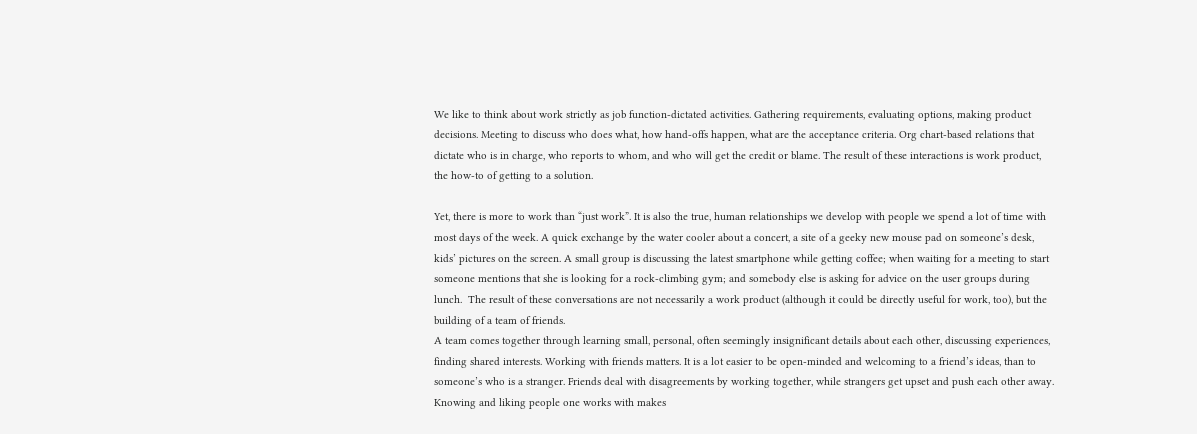We like to think about work strictly as job function-dictated activities. Gathering requirements, evaluating options, making product decisions. Meeting to discuss who does what, how hand-offs happen, what are the acceptance criteria. Org chart-based relations that dictate who is in charge, who reports to whom, and who will get the credit or blame. The result of these interactions is work product, the how-to of getting to a solution.

Yet, there is more to work than “just work”. It is also the true, human relationships we develop with people we spend a lot of time with most days of the week. A quick exchange by the water cooler about a concert, a site of a geeky new mouse pad on someone’s desk, kids’ pictures on the screen. A small group is discussing the latest smartphone while getting coffee; when waiting for a meeting to start someone mentions that she is looking for a rock-climbing gym; and somebody else is asking for advice on the user groups during lunch.  The result of these conversations are not necessarily a work product (although it could be directly useful for work, too), but the building of a team of friends.
A team comes together through learning small, personal, often seemingly insignificant details about each other, discussing experiences, finding shared interests. Working with friends matters. It is a lot easier to be open-minded and welcoming to a friend’s ideas, than to someone’s who is a stranger. Friends deal with disagreements by working together, while strangers get upset and push each other away. Knowing and liking people one works with makes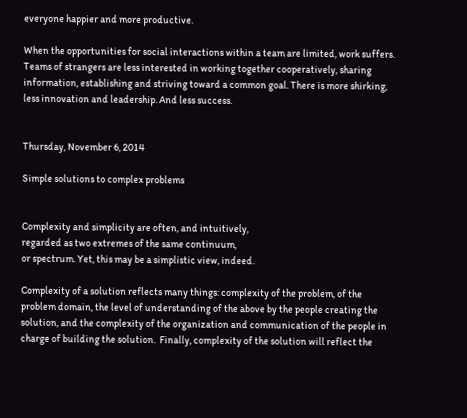everyone happier and more productive.

When the opportunities for social interactions within a team are limited, work suffers. Teams of strangers are less interested in working together cooperatively, sharing information, establishing and striving toward a common goal. There is more shirking, less innovation and leadership. And less success.


Thursday, November 6, 2014

Simple solutions to complex problems


Complexity and simplicity are often, and intuitively,
regarded as two extremes of the same continuum,
or spectrum. Yet, this may be a simplistic view, indeed.

Complexity of a solution reflects many things: complexity of the problem, of the problem domain, the level of understanding of the above by the people creating the solution, and the complexity of the organization and communication of the people in charge of building the solution.  Finally, complexity of the solution will reflect the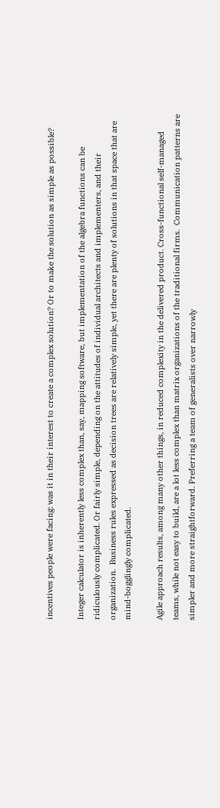incentives people were facing: was it in their interest to create a complex solution? Or to make the solution as simple as possible?

Integer calculator is inherently less complex than, say, mapping software, but implementation of the algebra functions can be ridiculously complicated. Or fairly simple, depending on the attitudes of individual architects and implementers, and their organization.  Business rules expressed as decision trees are relatively simple, yet there are plenty of solutions in that space that are mind-bogglingly complicated.

Agile approach results, among many other things, in reduced complexity in the delivered product. Cross-functional self-managed teams, while not easy to build, are a lot less complex than matrix organizations of the traditional firms.  Communication patterns are simpler and more straightforward. Preferring a team of generalists over narrowly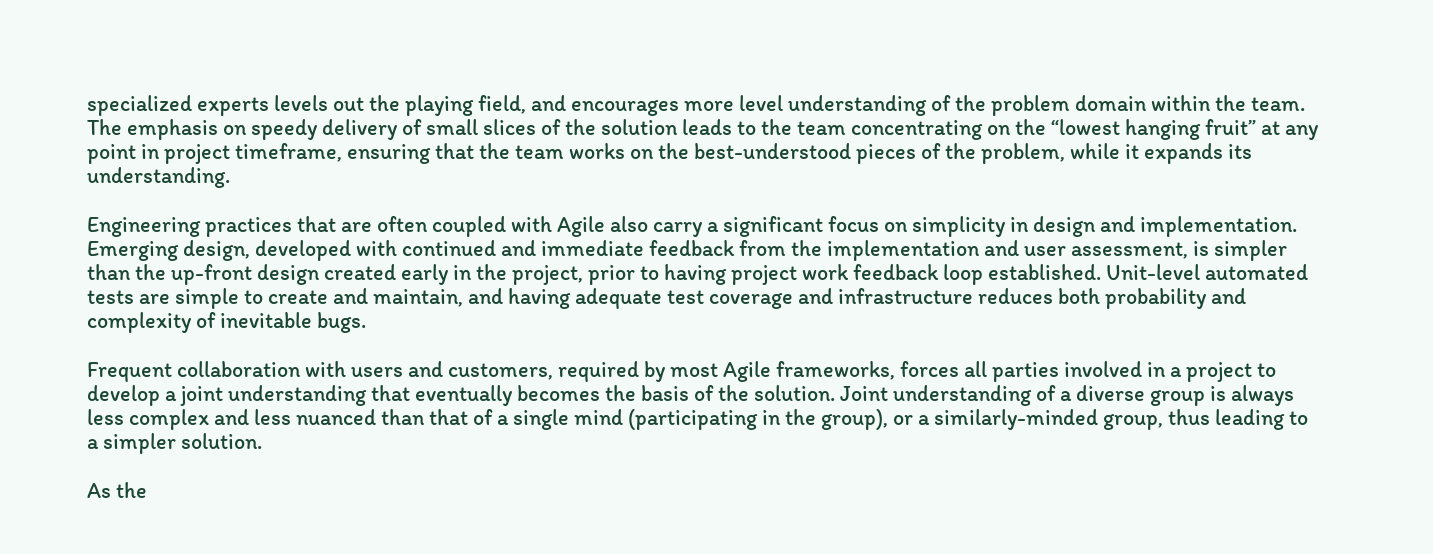specialized experts levels out the playing field, and encourages more level understanding of the problem domain within the team. The emphasis on speedy delivery of small slices of the solution leads to the team concentrating on the “lowest hanging fruit” at any point in project timeframe, ensuring that the team works on the best-understood pieces of the problem, while it expands its understanding.

Engineering practices that are often coupled with Agile also carry a significant focus on simplicity in design and implementation. Emerging design, developed with continued and immediate feedback from the implementation and user assessment, is simpler than the up-front design created early in the project, prior to having project work feedback loop established. Unit-level automated tests are simple to create and maintain, and having adequate test coverage and infrastructure reduces both probability and complexity of inevitable bugs.

Frequent collaboration with users and customers, required by most Agile frameworks, forces all parties involved in a project to develop a joint understanding that eventually becomes the basis of the solution. Joint understanding of a diverse group is always less complex and less nuanced than that of a single mind (participating in the group), or a similarly-minded group, thus leading to a simpler solution.

As the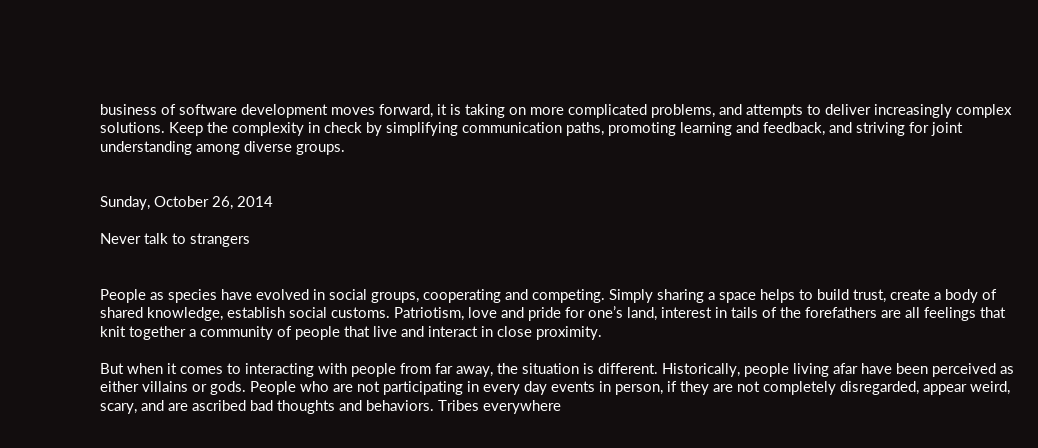business of software development moves forward, it is taking on more complicated problems, and attempts to deliver increasingly complex solutions. Keep the complexity in check by simplifying communication paths, promoting learning and feedback, and striving for joint understanding among diverse groups.


Sunday, October 26, 2014

Never talk to strangers


People as species have evolved in social groups, cooperating and competing. Simply sharing a space helps to build trust, create a body of shared knowledge, establish social customs. Patriotism, love and pride for one’s land, interest in tails of the forefathers are all feelings that knit together a community of people that live and interact in close proximity.

But when it comes to interacting with people from far away, the situation is different. Historically, people living afar have been perceived as either villains or gods. People who are not participating in every day events in person, if they are not completely disregarded, appear weird, scary, and are ascribed bad thoughts and behaviors. Tribes everywhere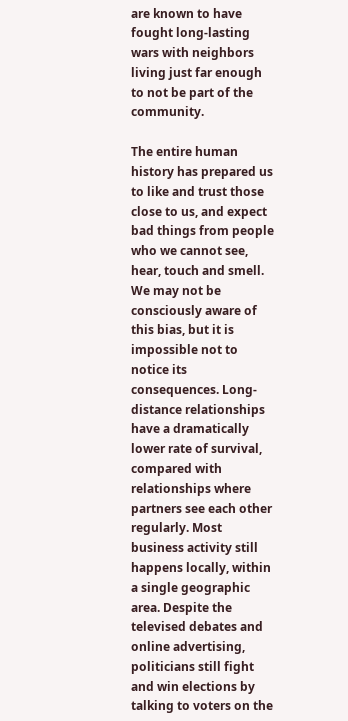are known to have fought long-lasting wars with neighbors living just far enough to not be part of the community.

The entire human history has prepared us to like and trust those close to us, and expect bad things from people who we cannot see, hear, touch and smell. We may not be consciously aware of this bias, but it is impossible not to notice its consequences. Long-distance relationships have a dramatically lower rate of survival, compared with relationships where partners see each other regularly. Most business activity still happens locally, within a single geographic area. Despite the televised debates and online advertising, politicians still fight and win elections by talking to voters on the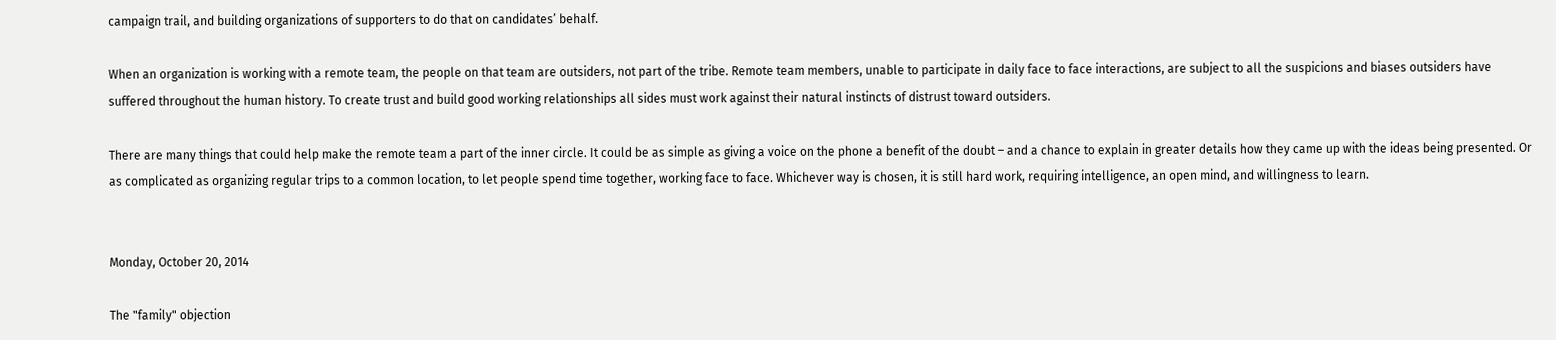campaign trail, and building organizations of supporters to do that on candidates’ behalf.

When an organization is working with a remote team, the people on that team are outsiders, not part of the tribe. Remote team members, unable to participate in daily face to face interactions, are subject to all the suspicions and biases outsiders have suffered throughout the human history. To create trust and build good working relationships all sides must work against their natural instincts of distrust toward outsiders.

There are many things that could help make the remote team a part of the inner circle. It could be as simple as giving a voice on the phone a benefit of the doubt – and a chance to explain in greater details how they came up with the ideas being presented. Or as complicated as organizing regular trips to a common location, to let people spend time together, working face to face. Whichever way is chosen, it is still hard work, requiring intelligence, an open mind, and willingness to learn.


Monday, October 20, 2014

The "family" objection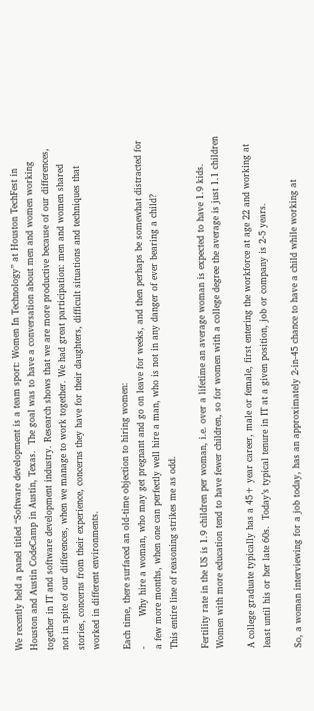We recently held a panel titled “Software development is a team sport: Women In Technology” at Houston TechFest in Houston and Austin CodeCamp in Austin, Texas.  The goal was to have a conversation about men and women working together in IT and software development industry. Research shows that we are more productive because of our differences, not in spite of our differences, when we manage to work together. We had great participation: men and women shared stories, concerns from their experience, concerns they have for their daughters, difficult situations and techniques that worked in different environments.

Each time, there surfaced an old-time objection to hiring women:
-          Why hire a woman, who may get pregnant and go on leave for weeks, and then perhaps be somewhat distracted for a few more months, when one can perfectly well hire a man, who is not in any danger of ever bearing a child?
This entire line of reasoning strikes me as odd.

Fertility rate in the US is 1.9 children per woman, i.e. over a lifetime an average woman is expected to have 1.9 kids. Women with more education tend to have fewer children, so for women with a college degree the average is just 1.1 children

A college graduate typically has a 45+ year career, male or female, first entering the workforce at age 22 and working at least until his or her late 60s.  Today’s typical tenure in IT at a given position, job or company is 2-5 years.

So, a woman interviewing for a job today, has an approximately 2-in-45 chance to have a child while working at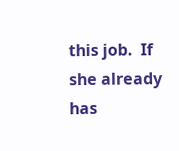this job.  If she already has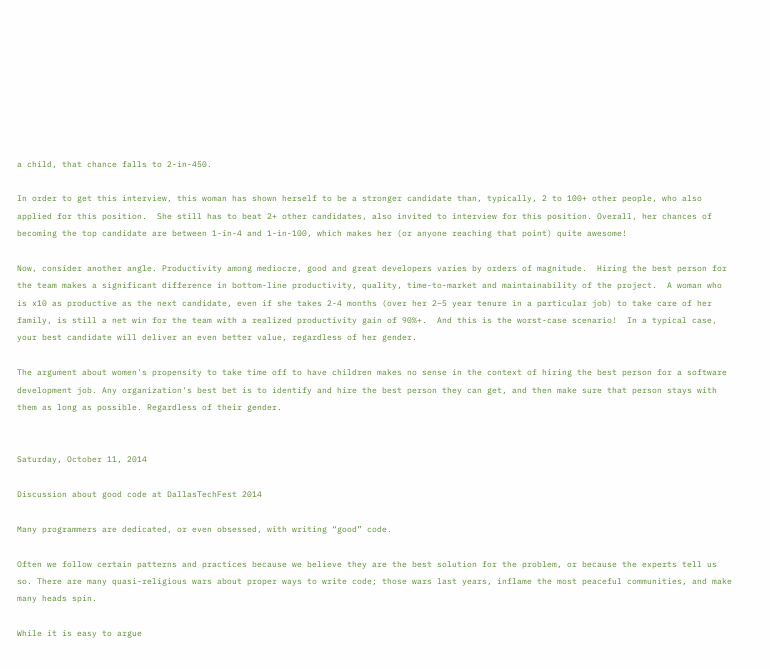a child, that chance falls to 2-in-450.

In order to get this interview, this woman has shown herself to be a stronger candidate than, typically, 2 to 100+ other people, who also applied for this position.  She still has to beat 2+ other candidates, also invited to interview for this position. Overall, her chances of becoming the top candidate are between 1-in-4 and 1-in-100, which makes her (or anyone reaching that point) quite awesome!

Now, consider another angle. Productivity among mediocre, good and great developers varies by orders of magnitude.  Hiring the best person for the team makes a significant difference in bottom-line productivity, quality, time-to-market and maintainability of the project.  A woman who is x10 as productive as the next candidate, even if she takes 2-4 months (over her 2–5 year tenure in a particular job) to take care of her family, is still a net win for the team with a realized productivity gain of 90%+.  And this is the worst-case scenario!  In a typical case, your best candidate will deliver an even better value, regardless of her gender.

The argument about women's propensity to take time off to have children makes no sense in the context of hiring the best person for a software development job. Any organization's best bet is to identify and hire the best person they can get, and then make sure that person stays with them as long as possible. Regardless of their gender.


Saturday, October 11, 2014

Discussion about good code at DallasTechFest 2014

Many programmers are dedicated, or even obsessed, with writing “good” code.

Often we follow certain patterns and practices because we believe they are the best solution for the problem, or because the experts tell us so. There are many quasi-religious wars about proper ways to write code; those wars last years, inflame the most peaceful communities, and make many heads spin.

While it is easy to argue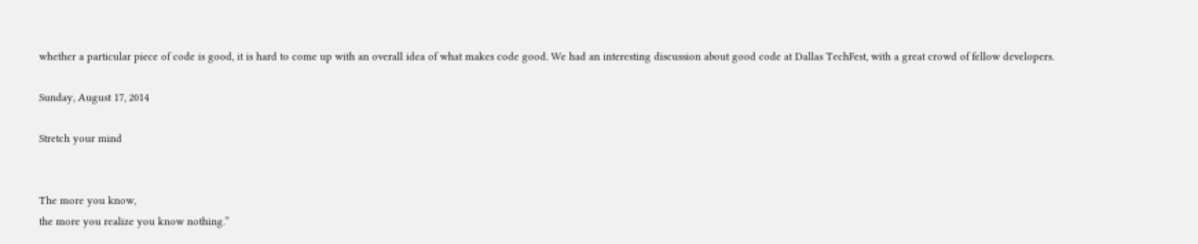whether a particular piece of code is good, it is hard to come up with an overall idea of what makes code good. We had an interesting discussion about good code at Dallas TechFest, with a great crowd of fellow developers.

Sunday, August 17, 2014

Stretch your mind


The more you know,
the more you realize you know nothing.”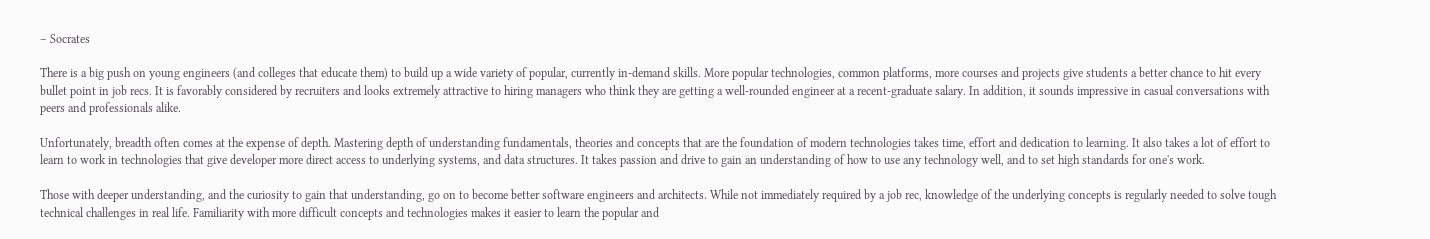– Socrates

There is a big push on young engineers (and colleges that educate them) to build up a wide variety of popular, currently in-demand skills. More popular technologies, common platforms, more courses and projects give students a better chance to hit every bullet point in job recs. It is favorably considered by recruiters and looks extremely attractive to hiring managers who think they are getting a well-rounded engineer at a recent-graduate salary. In addition, it sounds impressive in casual conversations with peers and professionals alike.

Unfortunately, breadth often comes at the expense of depth. Mastering depth of understanding fundamentals, theories and concepts that are the foundation of modern technologies takes time, effort and dedication to learning. It also takes a lot of effort to learn to work in technologies that give developer more direct access to underlying systems, and data structures. It takes passion and drive to gain an understanding of how to use any technology well, and to set high standards for one's work.

Those with deeper understanding, and the curiosity to gain that understanding, go on to become better software engineers and architects. While not immediately required by a job rec, knowledge of the underlying concepts is regularly needed to solve tough technical challenges in real life. Familiarity with more difficult concepts and technologies makes it easier to learn the popular and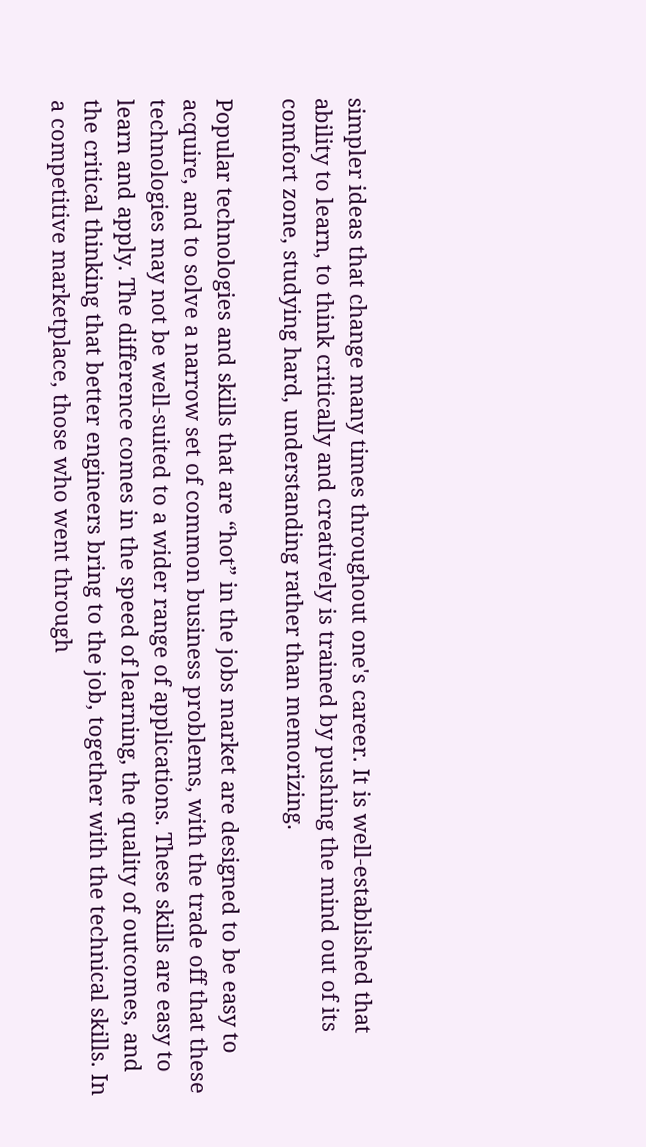simpler ideas that change many times throughout one's career. It is well-established that ability to learn, to think critically and creatively is trained by pushing the mind out of its comfort zone, studying hard, understanding rather than memorizing.

Popular technologies and skills that are “hot” in the jobs market are designed to be easy to acquire, and to solve a narrow set of common business problems, with the trade off that these technologies may not be well-suited to a wider range of applications. These skills are easy to learn and apply. The difference comes in the speed of learning, the quality of outcomes, and the critical thinking that better engineers bring to the job, together with the technical skills. In a competitive marketplace, those who went through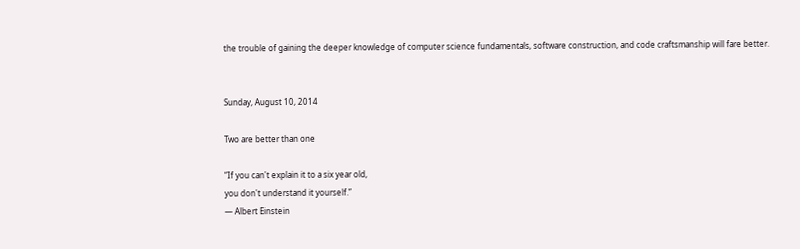the trouble of gaining the deeper knowledge of computer science fundamentals, software construction, and code craftsmanship will fare better.


Sunday, August 10, 2014

Two are better than one

“If you can't explain it to a six year old,
you don't understand it yourself.”
― Albert Einstein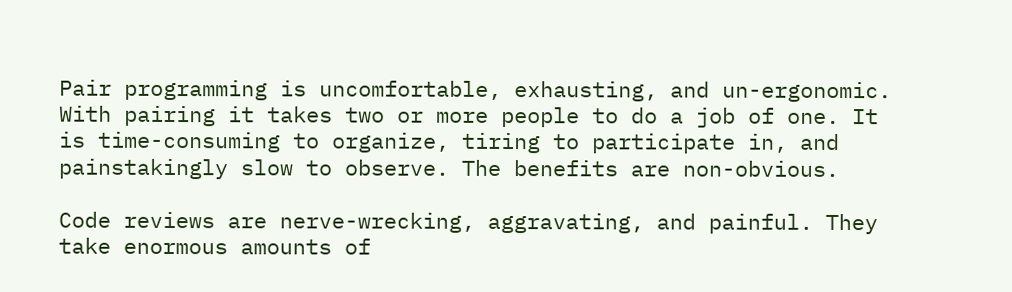Pair programming is uncomfortable, exhausting, and un-ergonomic. With pairing it takes two or more people to do a job of one. It is time-consuming to organize, tiring to participate in, and painstakingly slow to observe. The benefits are non-obvious.

Code reviews are nerve-wrecking, aggravating, and painful. They take enormous amounts of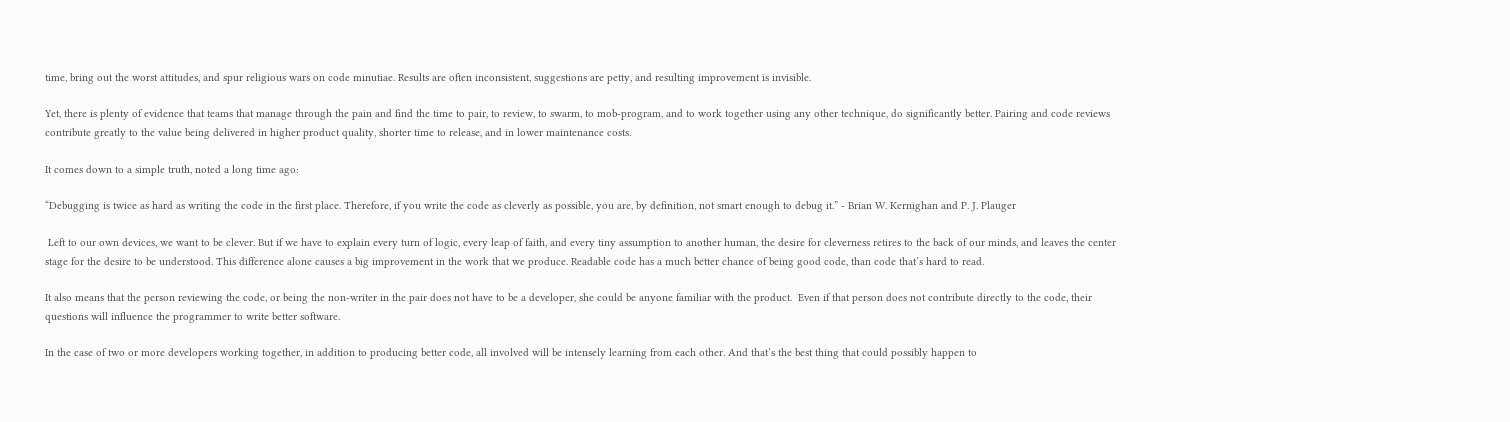time, bring out the worst attitudes, and spur religious wars on code minutiae. Results are often inconsistent, suggestions are petty, and resulting improvement is invisible.

Yet, there is plenty of evidence that teams that manage through the pain and find the time to pair, to review, to swarm, to mob-program, and to work together using any other technique, do significantly better. Pairing and code reviews contribute greatly to the value being delivered in higher product quality, shorter time to release, and in lower maintenance costs.

It comes down to a simple truth, noted a long time ago:

“Debugging is twice as hard as writing the code in the first place. Therefore, if you write the code as cleverly as possible, you are, by definition, not smart enough to debug it.” - Brian W. Kernighan and P. J. Plauger

 Left to our own devices, we want to be clever. But if we have to explain every turn of logic, every leap of faith, and every tiny assumption to another human, the desire for cleverness retires to the back of our minds, and leaves the center stage for the desire to be understood. This difference alone causes a big improvement in the work that we produce. Readable code has a much better chance of being good code, than code that’s hard to read.

It also means that the person reviewing the code, or being the non-writer in the pair does not have to be a developer, she could be anyone familiar with the product.  Even if that person does not contribute directly to the code, their questions will influence the programmer to write better software.

In the case of two or more developers working together, in addition to producing better code, all involved will be intensely learning from each other. And that’s the best thing that could possibly happen to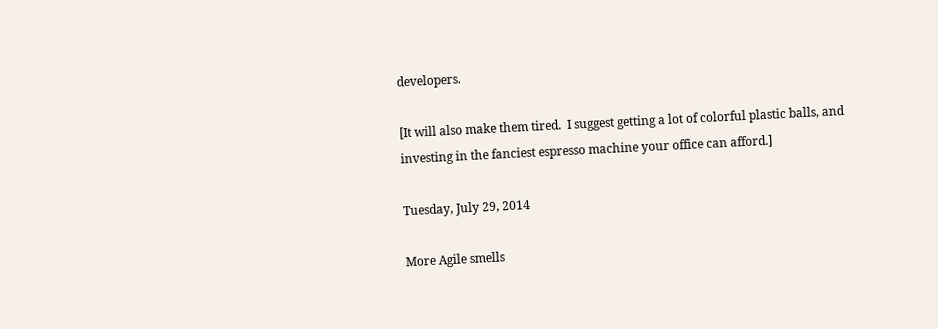developers.

[It will also make them tired.  I suggest getting a lot of colorful plastic balls, and investing in the fanciest espresso machine your office can afford.]

Tuesday, July 29, 2014

More Agile smells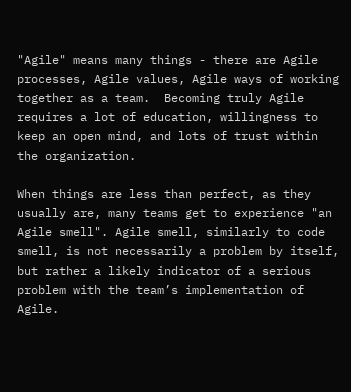"Agile" means many things - there are Agile processes, Agile values, Agile ways of working together as a team.  Becoming truly Agile requires a lot of education, willingness to keep an open mind, and lots of trust within the organization.

When things are less than perfect, as they usually are, many teams get to experience "an Agile smell". Agile smell, similarly to code smell, is not necessarily a problem by itself, but rather a likely indicator of a serious problem with the team’s implementation of Agile.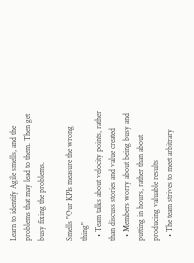Learn to identify Agile smells, and the problems that may lead to them. Then get busy fixing the problems.

Smells "Our KPIs measure the wrong thing"
  • Team talks about velocity points, rather than discuss stories and value created
  • Members worry about being busy and putting in hours, rather than about producing valuable results
  • The team strives to meet arbitrary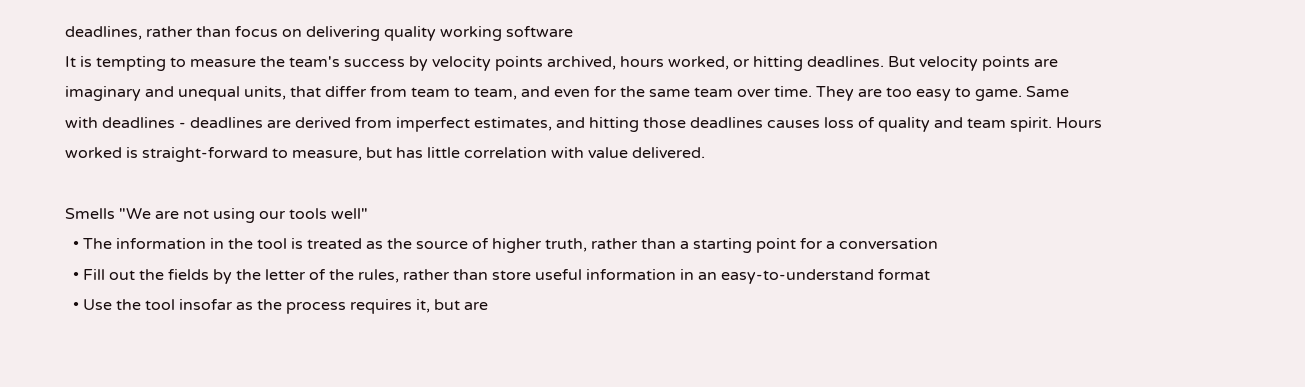deadlines, rather than focus on delivering quality working software
It is tempting to measure the team's success by velocity points archived, hours worked, or hitting deadlines. But velocity points are imaginary and unequal units, that differ from team to team, and even for the same team over time. They are too easy to game. Same with deadlines - deadlines are derived from imperfect estimates, and hitting those deadlines causes loss of quality and team spirit. Hours worked is straight-forward to measure, but has little correlation with value delivered.

Smells "We are not using our tools well"
  • The information in the tool is treated as the source of higher truth, rather than a starting point for a conversation
  • Fill out the fields by the letter of the rules, rather than store useful information in an easy-to-understand format
  • Use the tool insofar as the process requires it, but are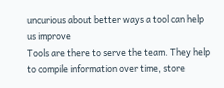uncurious about better ways a tool can help us improve
Tools are there to serve the team. They help to compile information over time, store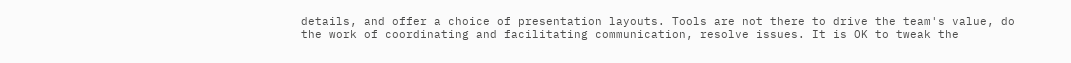details, and offer a choice of presentation layouts. Tools are not there to drive the team's value, do the work of coordinating and facilitating communication, resolve issues. It is OK to tweak the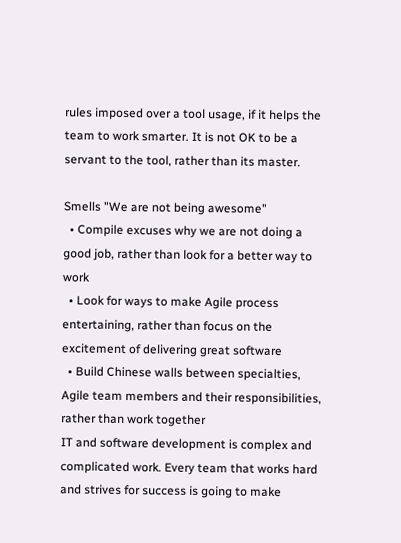rules imposed over a tool usage, if it helps the team to work smarter. It is not OK to be a servant to the tool, rather than its master.

Smells "We are not being awesome"
  • Compile excuses why we are not doing a good job, rather than look for a better way to work
  • Look for ways to make Agile process entertaining, rather than focus on the excitement of delivering great software
  • Build Chinese walls between specialties, Agile team members and their responsibilities, rather than work together
IT and software development is complex and complicated work. Every team that works hard and strives for success is going to make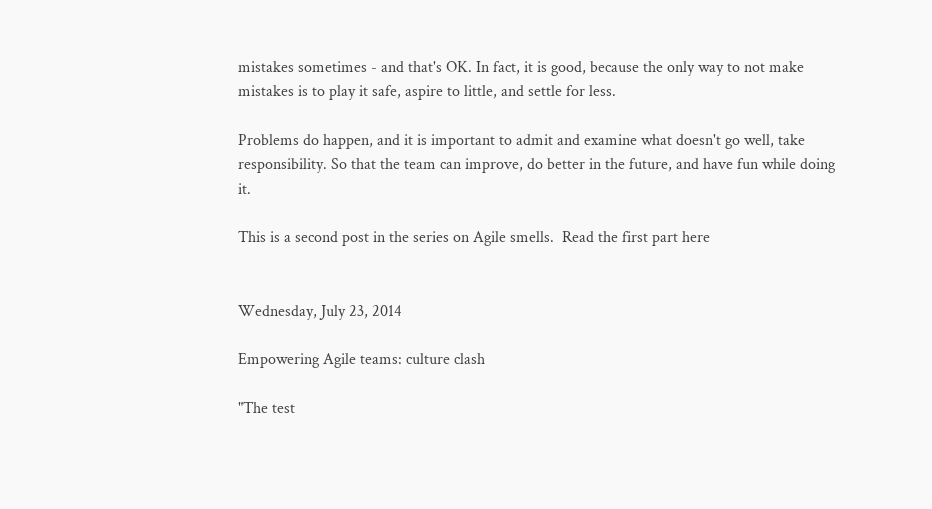mistakes sometimes - and that's OK. In fact, it is good, because the only way to not make mistakes is to play it safe, aspire to little, and settle for less.

Problems do happen, and it is important to admit and examine what doesn't go well, take responsibility. So that the team can improve, do better in the future, and have fun while doing it.

This is a second post in the series on Agile smells.  Read the first part here


Wednesday, July 23, 2014

Empowering Agile teams: culture clash

"The test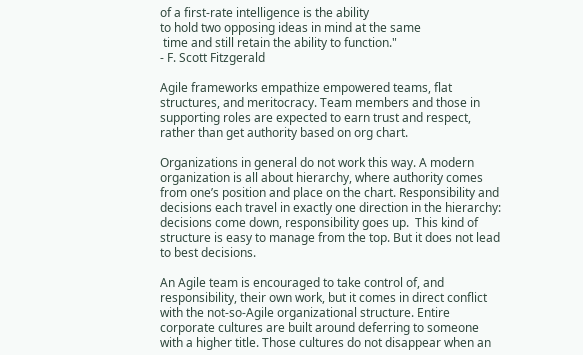of a first-rate intelligence is the ability
to hold two opposing ideas in mind at the same
 time and still retain the ability to function."
- F. Scott Fitzgerald

Agile frameworks empathize empowered teams, flat structures, and meritocracy. Team members and those in supporting roles are expected to earn trust and respect, rather than get authority based on org chart.

Organizations in general do not work this way. A modern organization is all about hierarchy, where authority comes from one’s position and place on the chart. Responsibility and decisions each travel in exactly one direction in the hierarchy: decisions come down, responsibility goes up.  This kind of structure is easy to manage from the top. But it does not lead to best decisions.

An Agile team is encouraged to take control of, and responsibility, their own work, but it comes in direct conflict with the not-so-Agile organizational structure. Entire corporate cultures are built around deferring to someone with a higher title. Those cultures do not disappear when an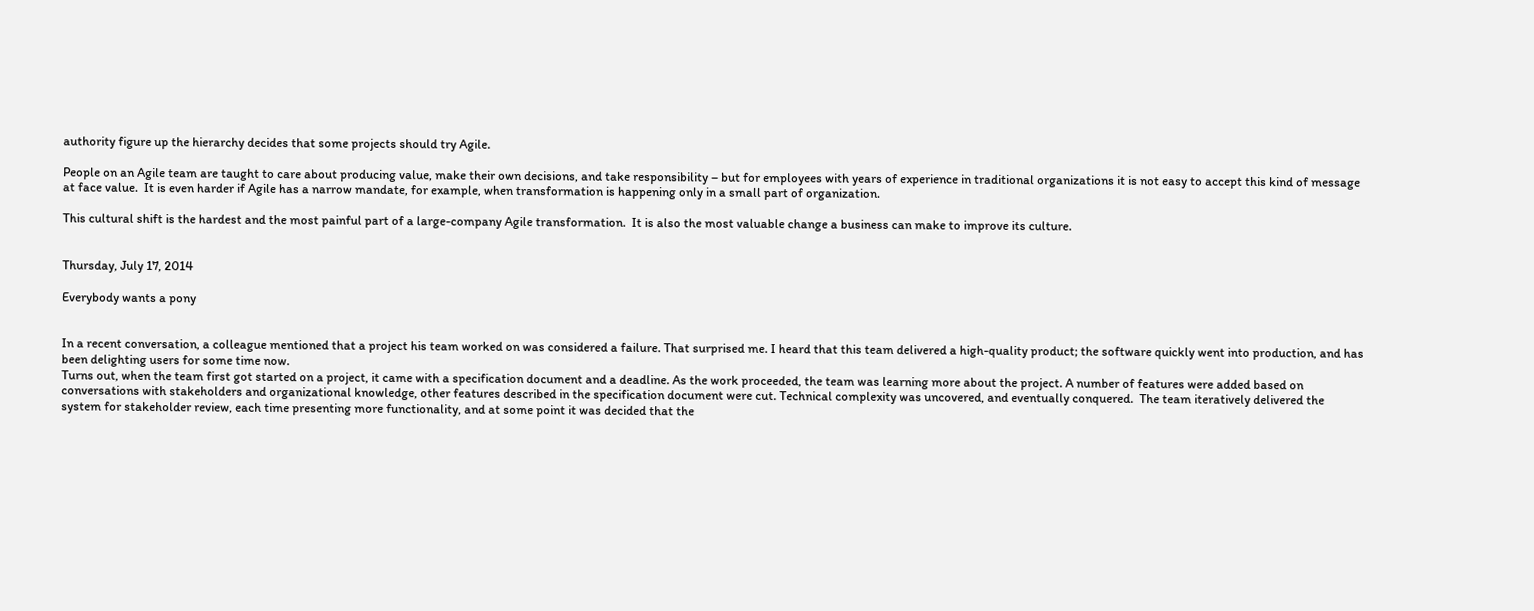authority figure up the hierarchy decides that some projects should try Agile.

People on an Agile team are taught to care about producing value, make their own decisions, and take responsibility – but for employees with years of experience in traditional organizations it is not easy to accept this kind of message at face value.  It is even harder if Agile has a narrow mandate, for example, when transformation is happening only in a small part of organization.

This cultural shift is the hardest and the most painful part of a large-company Agile transformation.  It is also the most valuable change a business can make to improve its culture.


Thursday, July 17, 2014

Everybody wants a pony


In a recent conversation, a colleague mentioned that a project his team worked on was considered a failure. That surprised me. I heard that this team delivered a high-quality product; the software quickly went into production, and has been delighting users for some time now.
Turns out, when the team first got started on a project, it came with a specification document and a deadline. As the work proceeded, the team was learning more about the project. A number of features were added based on conversations with stakeholders and organizational knowledge, other features described in the specification document were cut. Technical complexity was uncovered, and eventually conquered.  The team iteratively delivered the system for stakeholder review, each time presenting more functionality, and at some point it was decided that the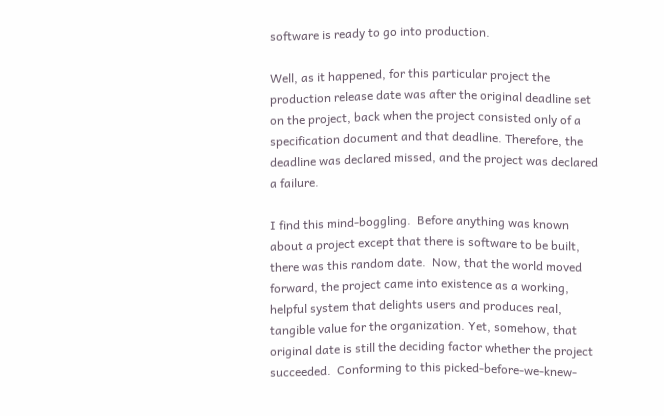software is ready to go into production.

Well, as it happened, for this particular project the production release date was after the original deadline set on the project, back when the project consisted only of a specification document and that deadline. Therefore, the deadline was declared missed, and the project was declared a failure.

I find this mind-boggling.  Before anything was known about a project except that there is software to be built, there was this random date.  Now, that the world moved forward, the project came into existence as a working, helpful system that delights users and produces real, tangible value for the organization. Yet, somehow, that original date is still the deciding factor whether the project succeeded.  Conforming to this picked-before-we-knew-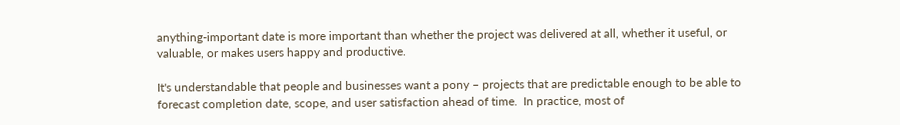anything-important date is more important than whether the project was delivered at all, whether it useful, or valuable, or makes users happy and productive.

It's understandable that people and businesses want a pony – projects that are predictable enough to be able to forecast completion date, scope, and user satisfaction ahead of time.  In practice, most of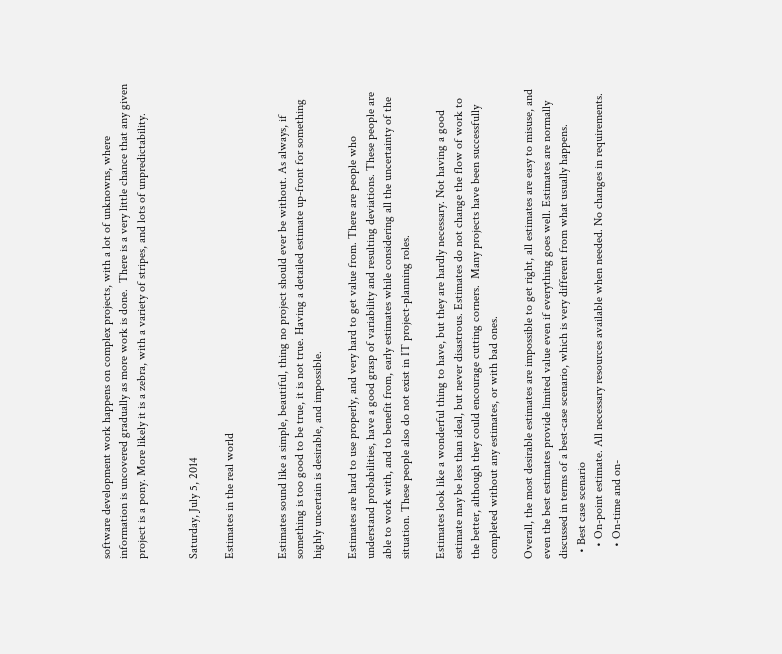software development work happens on complex projects, with a lot of unknowns, where information is uncovered gradually as more work is done.  There is a very little chance that any given project is a pony. More likely it is a zebra, with a variety of stripes, and lots of unpredictability.


Saturday, July 5, 2014

Estimates in the real world


Estimates sound like a simple, beautiful, thing no project should ever be without. As always, if something is too good to be true, it is not true. Having a detailed estimate up-front for something highly uncertain is desirable, and impossible.

Estimates are hard to use properly, and very hard to get value from. There are people who understand probabilities, have a good grasp of variability and resulting deviations. These people are able to work with, and to benefit from, early estimates while considering all the uncertainty of the situation. These people also do not exist in IT project-planning roles.

Estimates look like a wonderful thing to have, but they are hardly necessary. Not having a good estimate may be less than ideal, but never disastrous. Estimates do not change the flow of work to the better, although they could encourage cutting corners.  Many projects have been successfully completed without any estimates, or with bad ones.

Overall, the most desirable estimates are impossible to get right, all estimates are easy to misuse, and even the best estimates provide limited value even if everything goes well. Estimates are normally discussed in terms of a best-case scenario, which is very different from what usually happens.
  • Best case scenario
    • On-point estimate. All necessary resources available when needed. No changes in requirements.
    • On-time and on-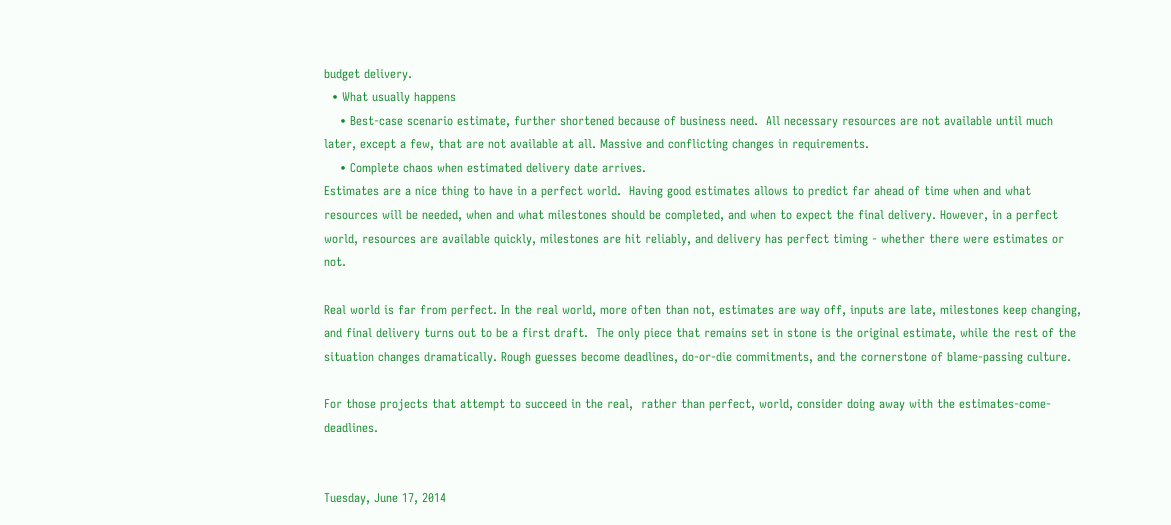budget delivery.
  • What usually happens
    • Best-case scenario estimate, further shortened because of business need.  All necessary resources are not available until much later, except a few, that are not available at all. Massive and conflicting changes in requirements.
    • Complete chaos when estimated delivery date arrives.
Estimates are a nice thing to have in a perfect world.  Having good estimates allows to predict far ahead of time when and what resources will be needed, when and what milestones should be completed, and when to expect the final delivery. However, in a perfect world, resources are available quickly, milestones are hit reliably, and delivery has perfect timing - whether there were estimates or not.

Real world is far from perfect. In the real world, more often than not, estimates are way off, inputs are late, milestones keep changing, and final delivery turns out to be a first draft.  The only piece that remains set in stone is the original estimate, while the rest of the situation changes dramatically. Rough guesses become deadlines, do-or-die commitments, and the cornerstone of blame-passing culture.

For those projects that attempt to succeed in the real,  rather than perfect, world, consider doing away with the estimates-come-deadlines.


Tuesday, June 17, 2014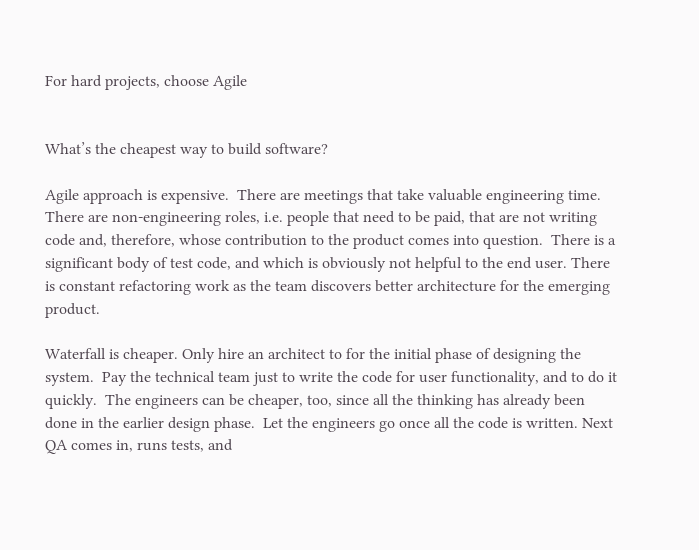For hard projects, choose Agile


What’s the cheapest way to build software?

Agile approach is expensive.  There are meetings that take valuable engineering time. There are non-engineering roles, i.e. people that need to be paid, that are not writing code and, therefore, whose contribution to the product comes into question.  There is a significant body of test code, and which is obviously not helpful to the end user. There is constant refactoring work as the team discovers better architecture for the emerging product.

Waterfall is cheaper. Only hire an architect to for the initial phase of designing the system.  Pay the technical team just to write the code for user functionality, and to do it quickly.  The engineers can be cheaper, too, since all the thinking has already been done in the earlier design phase.  Let the engineers go once all the code is written. Next QA comes in, runs tests, and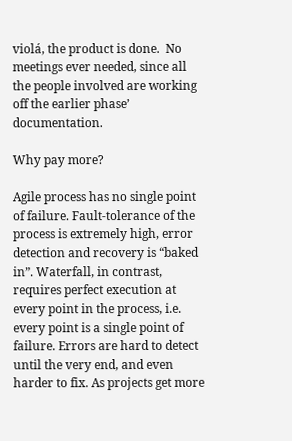violá, the product is done.  No meetings ever needed, since all the people involved are working off the earlier phase’ documentation.

Why pay more?

Agile process has no single point of failure. Fault-tolerance of the process is extremely high, error detection and recovery is “baked in”. Waterfall, in contrast, requires perfect execution at every point in the process, i.e. every point is a single point of failure. Errors are hard to detect until the very end, and even harder to fix. As projects get more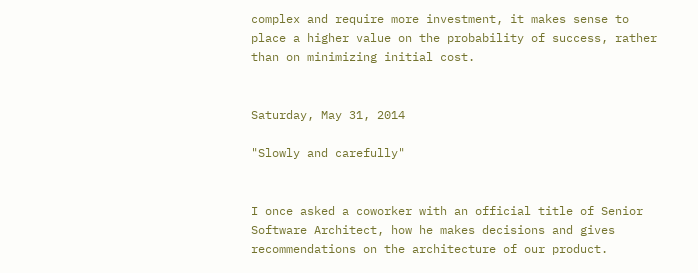complex and require more investment, it makes sense to place a higher value on the probability of success, rather than on minimizing initial cost.


Saturday, May 31, 2014

"Slowly and carefully"


I once asked a coworker with an official title of Senior Software Architect, how he makes decisions and gives recommendations on the architecture of our product.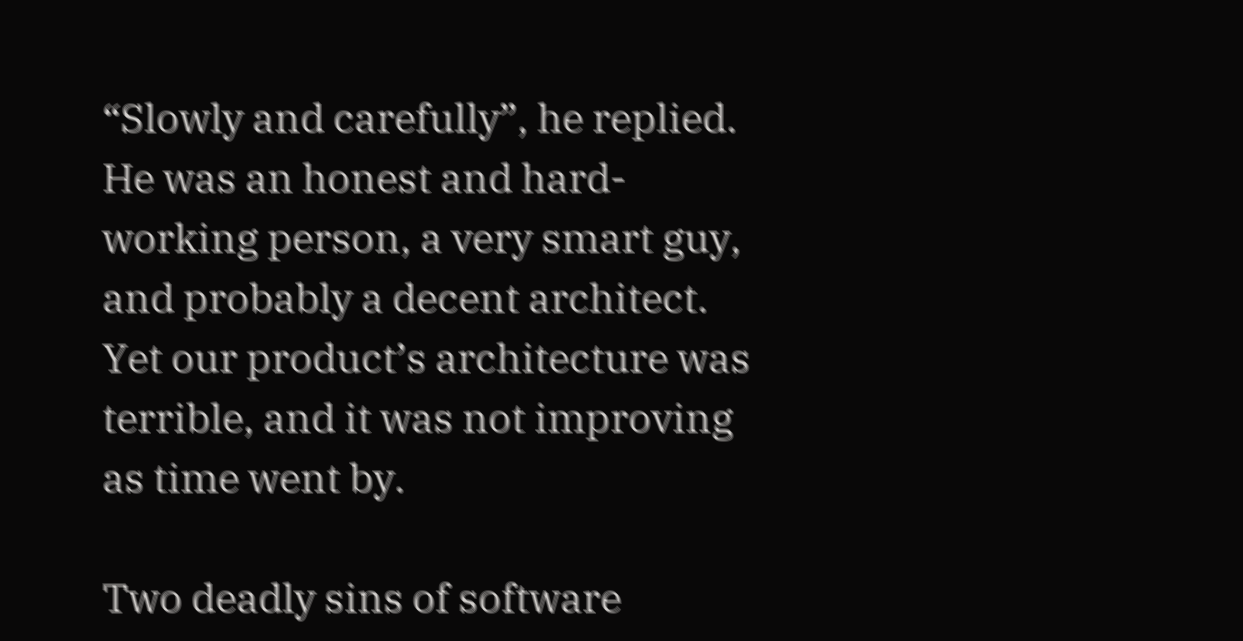“Slowly and carefully”, he replied. He was an honest and hard-working person, a very smart guy, and probably a decent architect. Yet our product’s architecture was terrible, and it was not improving as time went by.

Two deadly sins of software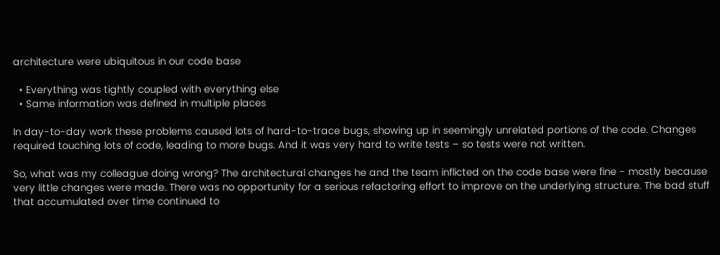architecture were ubiquitous in our code base

  • Everything was tightly coupled with everything else
  • Same information was defined in multiple places

In day-to-day work these problems caused lots of hard-to-trace bugs, showing up in seemingly unrelated portions of the code. Changes required touching lots of code, leading to more bugs. And it was very hard to write tests – so tests were not written.

So, what was my colleague doing wrong? The architectural changes he and the team inflicted on the code base were fine - mostly because very little changes were made. There was no opportunity for a serious refactoring effort to improve on the underlying structure. The bad stuff that accumulated over time continued to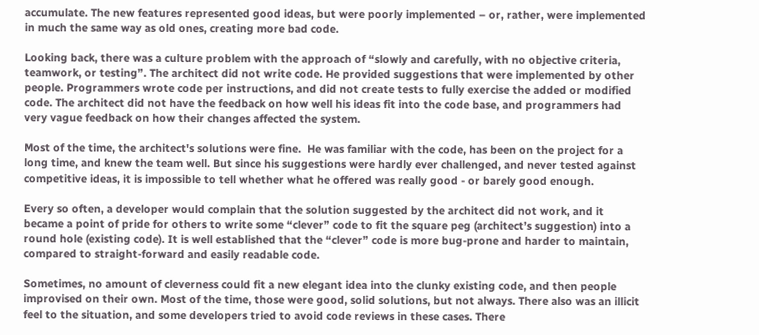accumulate. The new features represented good ideas, but were poorly implemented – or, rather, were implemented in much the same way as old ones, creating more bad code.

Looking back, there was a culture problem with the approach of “slowly and carefully, with no objective criteria, teamwork, or testing”. The architect did not write code. He provided suggestions that were implemented by other people. Programmers wrote code per instructions, and did not create tests to fully exercise the added or modified code. The architect did not have the feedback on how well his ideas fit into the code base, and programmers had very vague feedback on how their changes affected the system.

Most of the time, the architect's solutions were fine.  He was familiar with the code, has been on the project for a long time, and knew the team well. But since his suggestions were hardly ever challenged, and never tested against competitive ideas, it is impossible to tell whether what he offered was really good - or barely good enough.

Every so often, a developer would complain that the solution suggested by the architect did not work, and it became a point of pride for others to write some “clever” code to fit the square peg (architect’s suggestion) into a round hole (existing code). It is well established that the “clever” code is more bug-prone and harder to maintain, compared to straight-forward and easily readable code.

Sometimes, no amount of cleverness could fit a new elegant idea into the clunky existing code, and then people improvised on their own. Most of the time, those were good, solid solutions, but not always. There also was an illicit feel to the situation, and some developers tried to avoid code reviews in these cases. There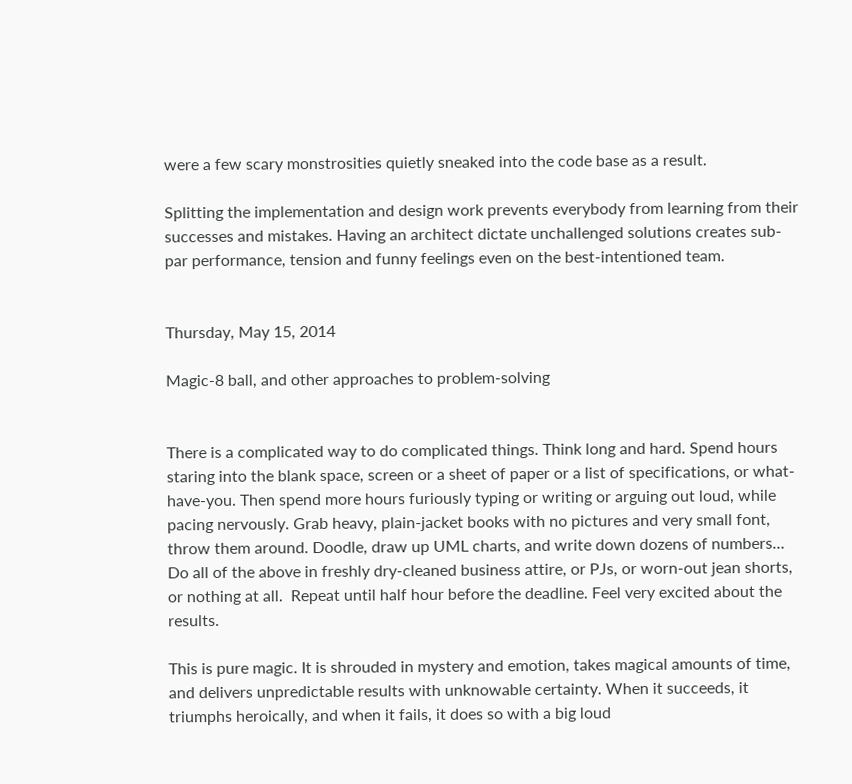were a few scary monstrosities quietly sneaked into the code base as a result.

Splitting the implementation and design work prevents everybody from learning from their successes and mistakes. Having an architect dictate unchallenged solutions creates sub-par performance, tension and funny feelings even on the best-intentioned team.


Thursday, May 15, 2014

Magic-8 ball, and other approaches to problem-solving


There is a complicated way to do complicated things. Think long and hard. Spend hours staring into the blank space, screen or a sheet of paper or a list of specifications, or what-have-you. Then spend more hours furiously typing or writing or arguing out loud, while pacing nervously. Grab heavy, plain-jacket books with no pictures and very small font, throw them around. Doodle, draw up UML charts, and write down dozens of numbers… Do all of the above in freshly dry-cleaned business attire, or PJs, or worn-out jean shorts, or nothing at all.  Repeat until half hour before the deadline. Feel very excited about the results.

This is pure magic. It is shrouded in mystery and emotion, takes magical amounts of time, and delivers unpredictable results with unknowable certainty. When it succeeds, it triumphs heroically, and when it fails, it does so with a big loud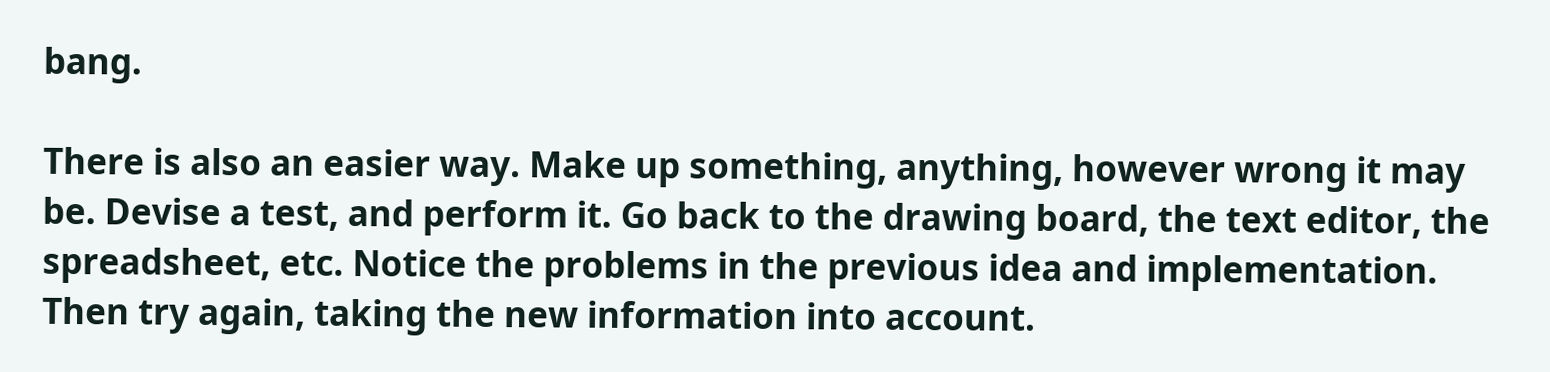bang.

There is also an easier way. Make up something, anything, however wrong it may be. Devise a test, and perform it. Go back to the drawing board, the text editor, the spreadsheet, etc. Notice the problems in the previous idea and implementation. Then try again, taking the new information into account.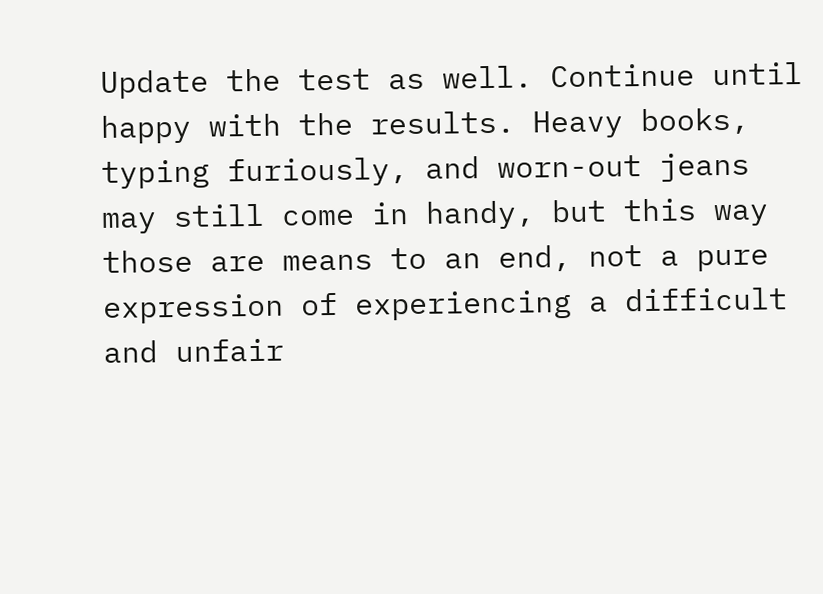Update the test as well. Continue until happy with the results. Heavy books, typing furiously, and worn-out jeans may still come in handy, but this way those are means to an end, not a pure expression of experiencing a difficult and unfair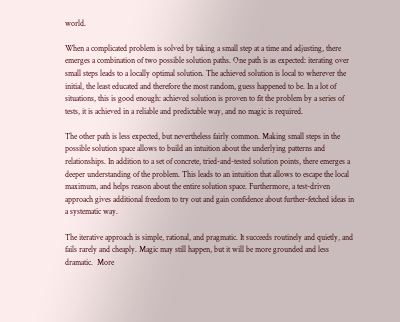world.

When a complicated problem is solved by taking a small step at a time and adjusting, there emerges a combination of two possible solution paths. One path is as expected: iterating over small steps leads to a locally optimal solution. The achieved solution is local to wherever the initial, the least educated and therefore the most random, guess happened to be. In a lot of situations, this is good enough: achieved solution is proven to fit the problem by a series of tests, it is achieved in a reliable and predictable way, and no magic is required.

The other path is less expected, but nevertheless fairly common. Making small steps in the possible solution space allows to build an intuition about the underlying patterns and relationships. In addition to a set of concrete, tried-and-tested solution points, there emerges a deeper understanding of the problem. This leads to an intuition that allows to escape the local maximum, and helps reason about the entire solution space. Furthermore, a test-driven approach gives additional freedom to try out and gain confidence about further-fetched ideas in a systematic way.

The iterative approach is simple, rational, and pragmatic. It succeeds routinely and quietly, and fails rarely and cheaply. Magic may still happen, but it will be more grounded and less dramatic.  More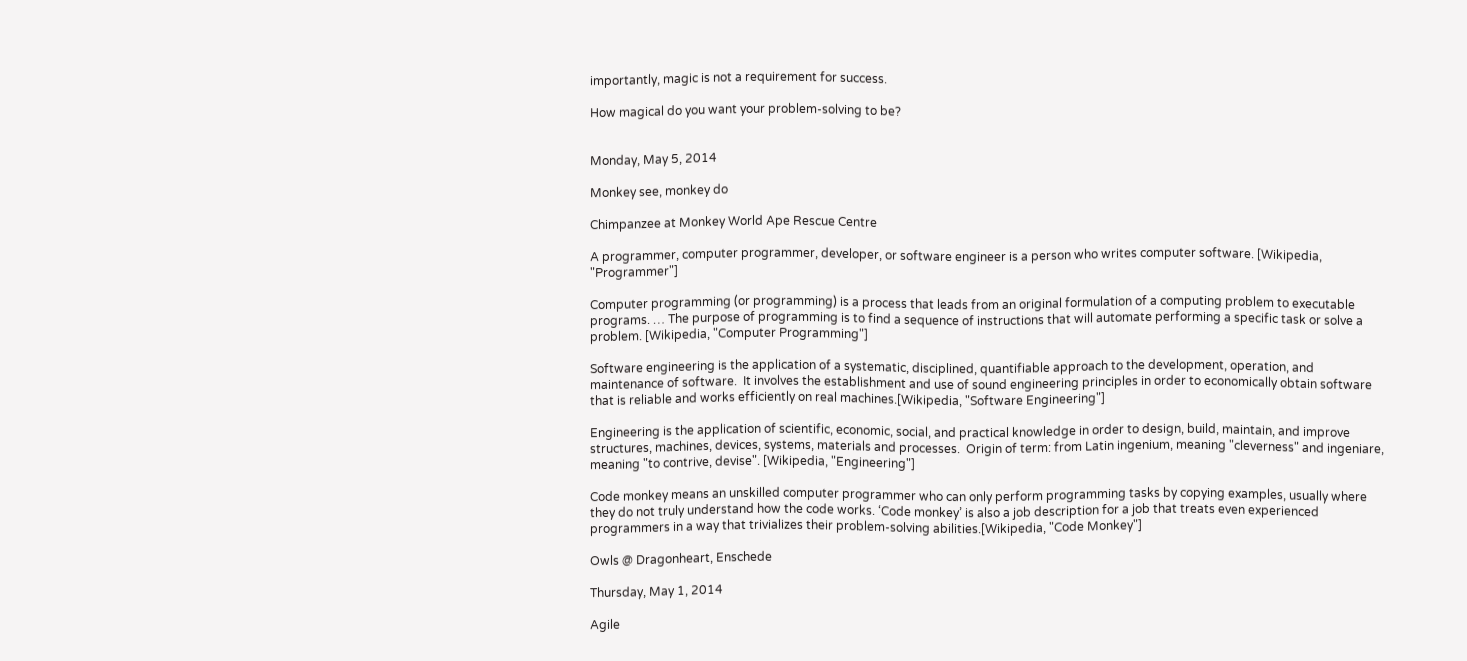importantly, magic is not a requirement for success.

How magical do you want your problem-solving to be?


Monday, May 5, 2014

Monkey see, monkey do

Chimpanzee at Monkey World Ape Rescue Centre

A programmer, computer programmer, developer, or software engineer is a person who writes computer software. [Wikipedia, "Programmer"]

Computer programming (or programming) is a process that leads from an original formulation of a computing problem to executable programs. … The purpose of programming is to find a sequence of instructions that will automate performing a specific task or solve a problem. [Wikipedia, "Computer Programming"]

Software engineering is the application of a systematic, disciplined, quantifiable approach to the development, operation, and maintenance of software.  It involves the establishment and use of sound engineering principles in order to economically obtain software that is reliable and works efficiently on real machines.[Wikipedia, "Software Engineering"]

Engineering is the application of scientific, economic, social, and practical knowledge in order to design, build, maintain, and improve structures, machines, devices, systems, materials and processes.  Origin of term: from Latin ingenium, meaning "cleverness" and ingeniare, meaning "to contrive, devise". [Wikipedia, "Engineering"]

Code monkey means an unskilled computer programmer who can only perform programming tasks by copying examples, usually where they do not truly understand how the code works. ‘Code monkey’ is also a job description for a job that treats even experienced programmers in a way that trivializes their problem-solving abilities.[Wikipedia, "Code Monkey"]

Owls @ Dragonheart, Enschede

Thursday, May 1, 2014

Agile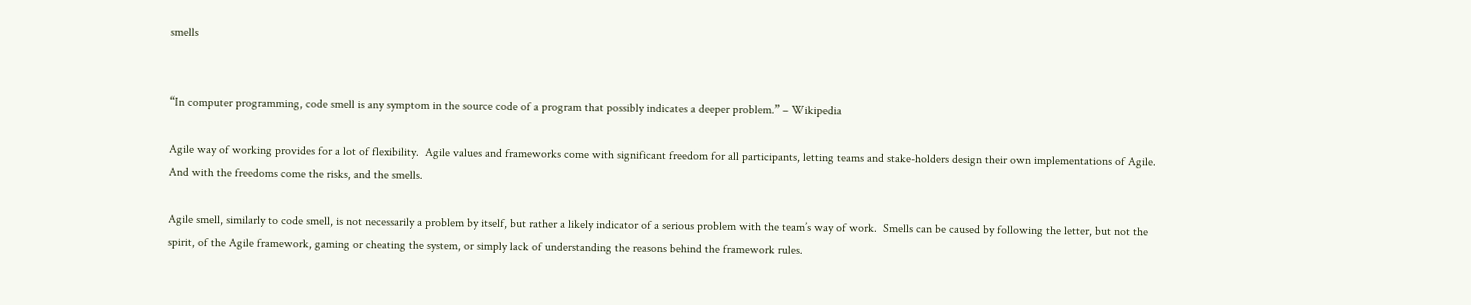smells


“In computer programming, code smell is any symptom in the source code of a program that possibly indicates a deeper problem.” – Wikipedia

Agile way of working provides for a lot of flexibility.  Agile values and frameworks come with significant freedom for all participants, letting teams and stake-holders design their own implementations of Agile. And with the freedoms come the risks, and the smells.

Agile smell, similarly to code smell, is not necessarily a problem by itself, but rather a likely indicator of a serious problem with the team’s way of work.  Smells can be caused by following the letter, but not the spirit, of the Agile framework, gaming or cheating the system, or simply lack of understanding the reasons behind the framework rules.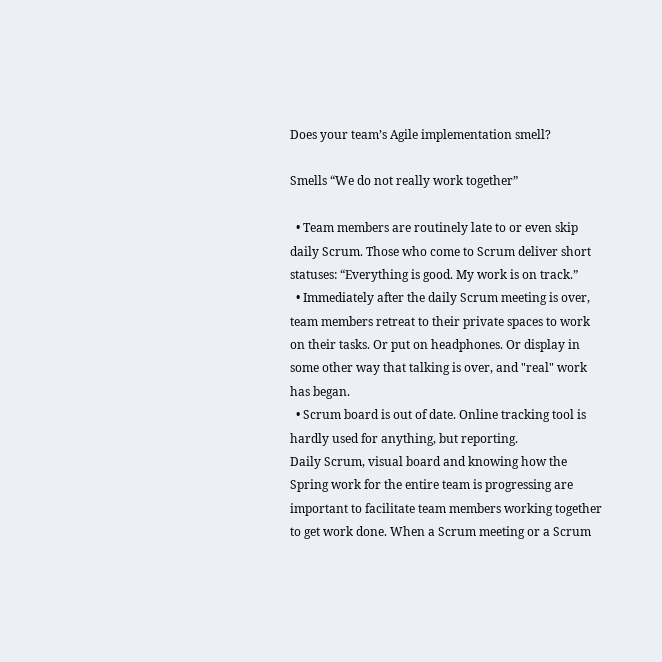Does your team’s Agile implementation smell?

Smells “We do not really work together”

  • Team members are routinely late to or even skip daily Scrum. Those who come to Scrum deliver short statuses: “Everything is good. My work is on track.”
  • Immediately after the daily Scrum meeting is over, team members retreat to their private spaces to work on their tasks. Or put on headphones. Or display in some other way that talking is over, and "real" work has began.
  • Scrum board is out of date. Online tracking tool is hardly used for anything, but reporting.
Daily Scrum, visual board and knowing how the Spring work for the entire team is progressing are important to facilitate team members working together to get work done. When a Scrum meeting or a Scrum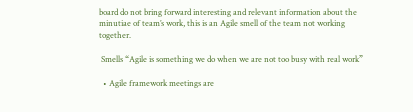board do not bring forward interesting and relevant information about the minutiae of team’s work, this is an Agile smell of the team not working together.

 Smells “Agile is something we do when we are not too busy with real work”

  • Agile framework meetings are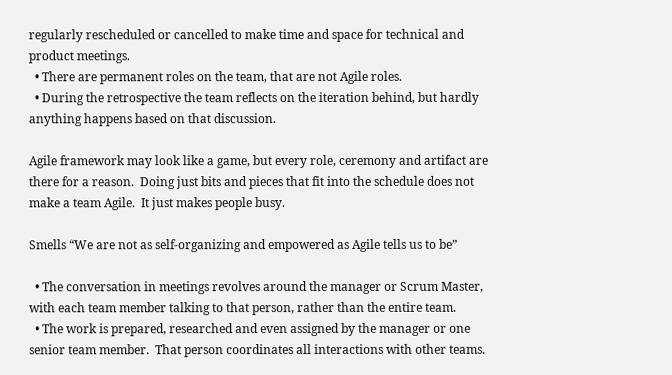regularly rescheduled or cancelled to make time and space for technical and product meetings.
  • There are permanent roles on the team, that are not Agile roles.
  • During the retrospective the team reflects on the iteration behind, but hardly anything happens based on that discussion.

Agile framework may look like a game, but every role, ceremony and artifact are there for a reason.  Doing just bits and pieces that fit into the schedule does not make a team Agile.  It just makes people busy.

Smells “We are not as self-organizing and empowered as Agile tells us to be”

  • The conversation in meetings revolves around the manager or Scrum Master, with each team member talking to that person, rather than the entire team.
  • The work is prepared, researched and even assigned by the manager or one senior team member.  That person coordinates all interactions with other teams.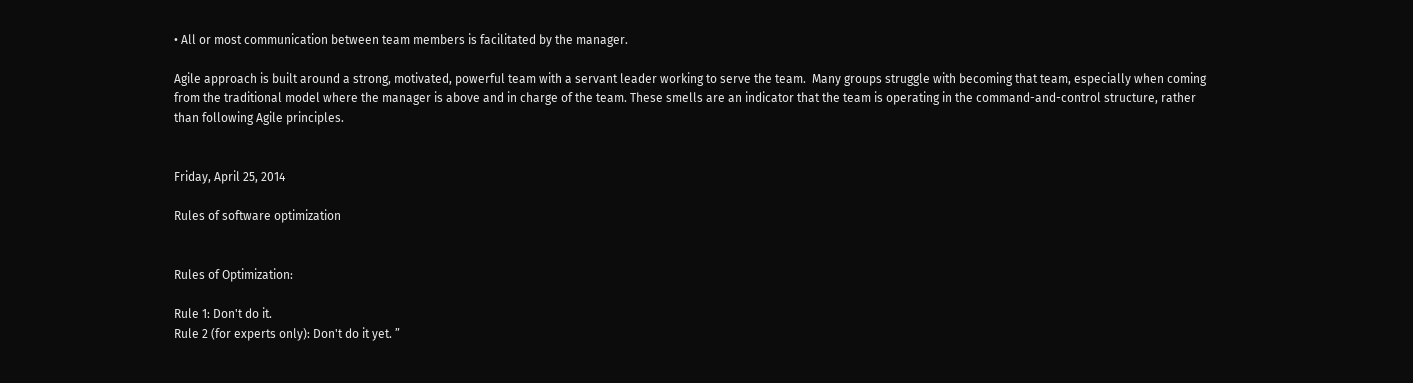• All or most communication between team members is facilitated by the manager.

Agile approach is built around a strong, motivated, powerful team with a servant leader working to serve the team.  Many groups struggle with becoming that team, especially when coming from the traditional model where the manager is above and in charge of the team. These smells are an indicator that the team is operating in the command-and-control structure, rather than following Agile principles.


Friday, April 25, 2014

Rules of software optimization


Rules of Optimization:

Rule 1: Don't do it.
Rule 2 (for experts only): Don't do it yet. ”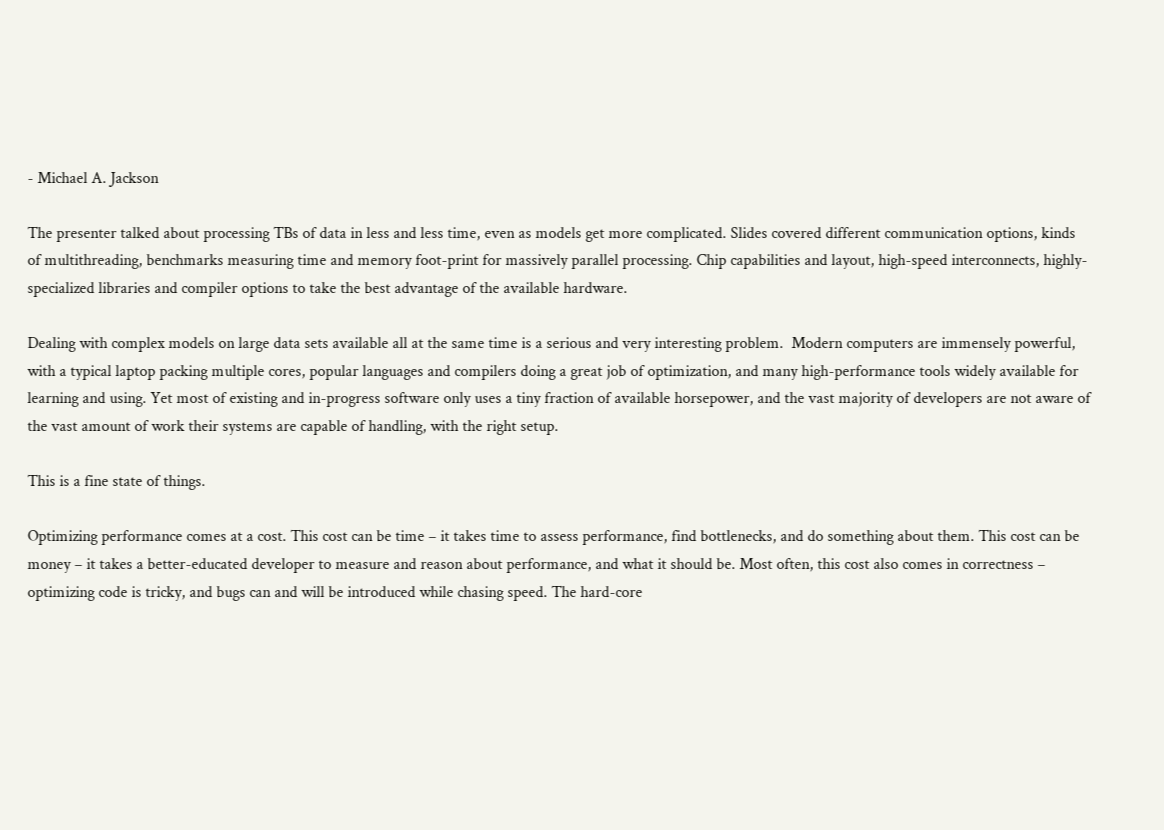- Michael A. Jackson

The presenter talked about processing TBs of data in less and less time, even as models get more complicated. Slides covered different communication options, kinds of multithreading, benchmarks measuring time and memory foot-print for massively parallel processing. Chip capabilities and layout, high-speed interconnects, highly-specialized libraries and compiler options to take the best advantage of the available hardware.

Dealing with complex models on large data sets available all at the same time is a serious and very interesting problem.  Modern computers are immensely powerful, with a typical laptop packing multiple cores, popular languages and compilers doing a great job of optimization, and many high-performance tools widely available for learning and using. Yet most of existing and in-progress software only uses a tiny fraction of available horsepower, and the vast majority of developers are not aware of the vast amount of work their systems are capable of handling, with the right setup.

This is a fine state of things.

Optimizing performance comes at a cost. This cost can be time – it takes time to assess performance, find bottlenecks, and do something about them. This cost can be money – it takes a better-educated developer to measure and reason about performance, and what it should be. Most often, this cost also comes in correctness – optimizing code is tricky, and bugs can and will be introduced while chasing speed. The hard-core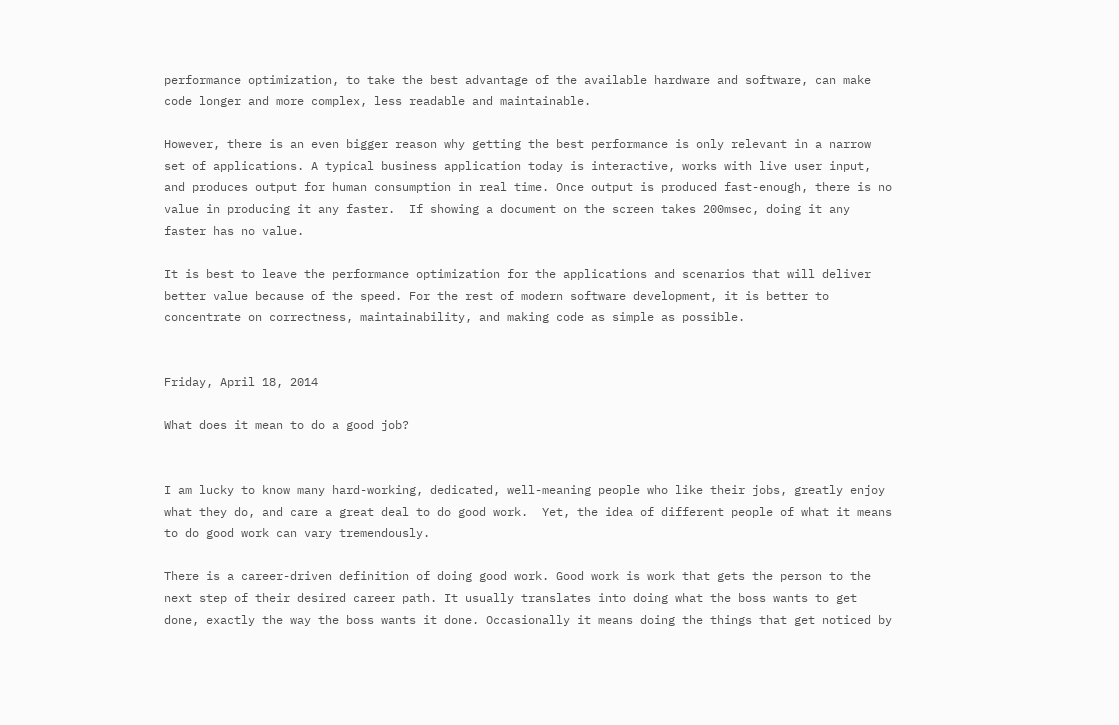performance optimization, to take the best advantage of the available hardware and software, can make code longer and more complex, less readable and maintainable.

However, there is an even bigger reason why getting the best performance is only relevant in a narrow set of applications. A typical business application today is interactive, works with live user input, and produces output for human consumption in real time. Once output is produced fast-enough, there is no value in producing it any faster.  If showing a document on the screen takes 200msec, doing it any faster has no value.

It is best to leave the performance optimization for the applications and scenarios that will deliver better value because of the speed. For the rest of modern software development, it is better to concentrate on correctness, maintainability, and making code as simple as possible.


Friday, April 18, 2014

What does it mean to do a good job?


I am lucky to know many hard-working, dedicated, well-meaning people who like their jobs, greatly enjoy what they do, and care a great deal to do good work.  Yet, the idea of different people of what it means to do good work can vary tremendously.

There is a career-driven definition of doing good work. Good work is work that gets the person to the next step of their desired career path. It usually translates into doing what the boss wants to get done, exactly the way the boss wants it done. Occasionally it means doing the things that get noticed by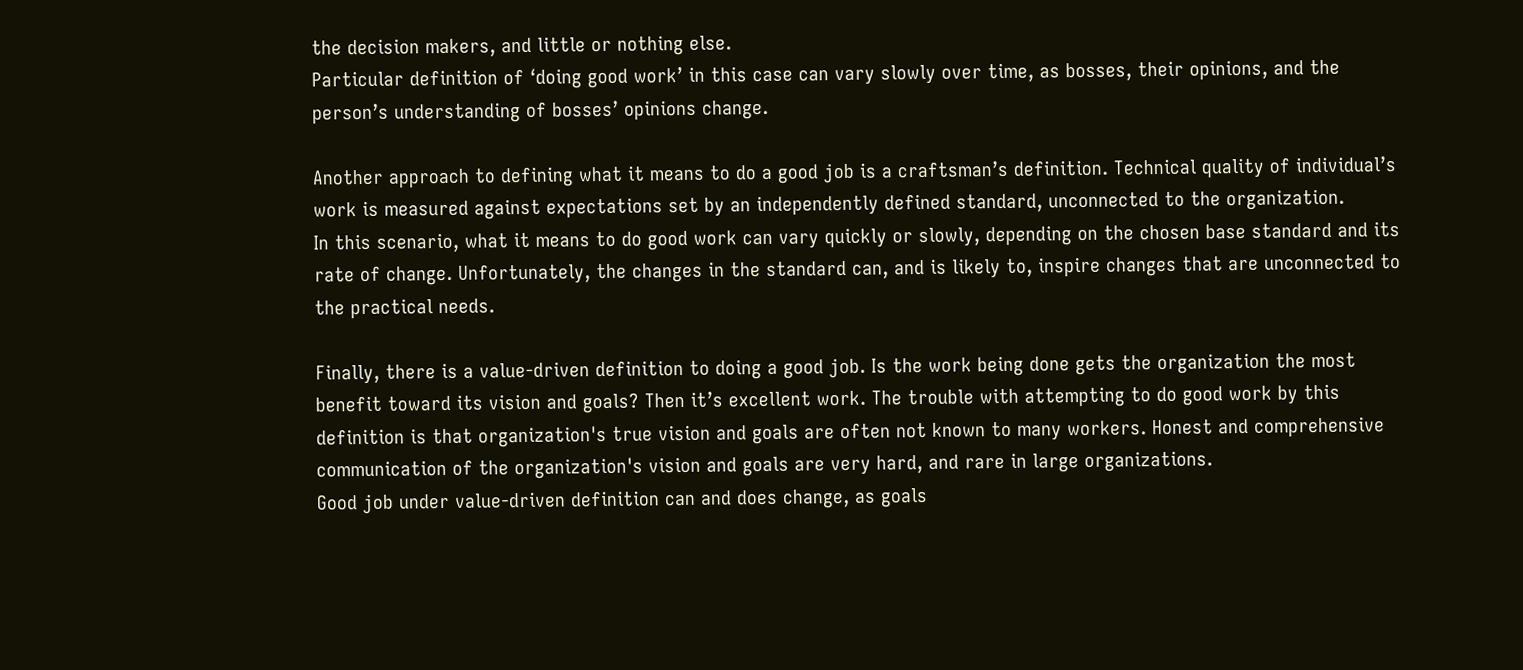the decision makers, and little or nothing else.
Particular definition of ‘doing good work’ in this case can vary slowly over time, as bosses, their opinions, and the person’s understanding of bosses’ opinions change.

Another approach to defining what it means to do a good job is a craftsman’s definition. Technical quality of individual’s work is measured against expectations set by an independently defined standard, unconnected to the organization.
In this scenario, what it means to do good work can vary quickly or slowly, depending on the chosen base standard and its rate of change. Unfortunately, the changes in the standard can, and is likely to, inspire changes that are unconnected to the practical needs.

Finally, there is a value-driven definition to doing a good job. Is the work being done gets the organization the most benefit toward its vision and goals? Then it’s excellent work. The trouble with attempting to do good work by this definition is that organization's true vision and goals are often not known to many workers. Honest and comprehensive communication of the organization's vision and goals are very hard, and rare in large organizations.
Good job under value-driven definition can and does change, as goals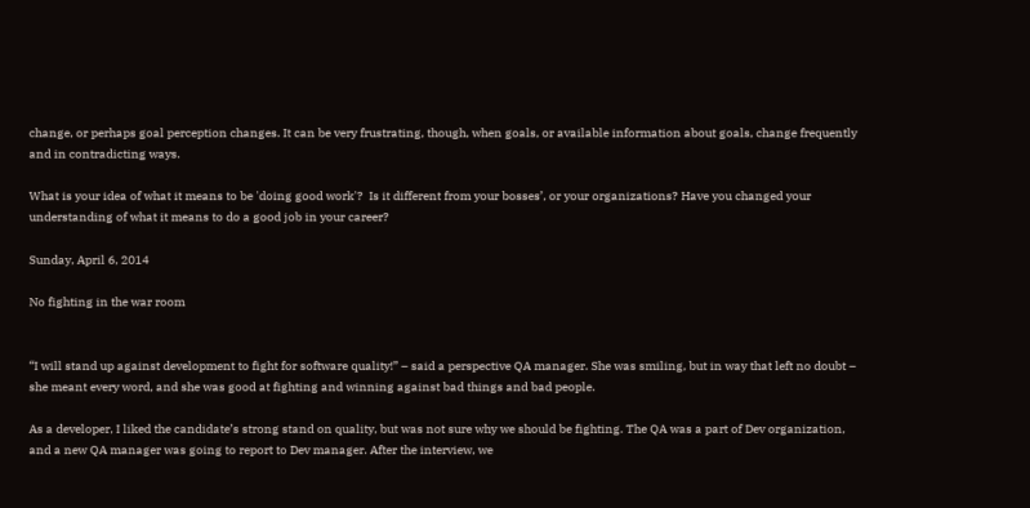change, or perhaps goal perception changes. It can be very frustrating, though, when goals, or available information about goals, change frequently and in contradicting ways.

What is your idea of what it means to be 'doing good work'?  Is it different from your bosses’, or your organizations? Have you changed your understanding of what it means to do a good job in your career?

Sunday, April 6, 2014

No fighting in the war room


“I will stand up against development to fight for software quality!” – said a perspective QA manager. She was smiling, but in way that left no doubt – she meant every word, and she was good at fighting and winning against bad things and bad people.

As a developer, I liked the candidate’s strong stand on quality, but was not sure why we should be fighting. The QA was a part of Dev organization, and a new QA manager was going to report to Dev manager. After the interview, we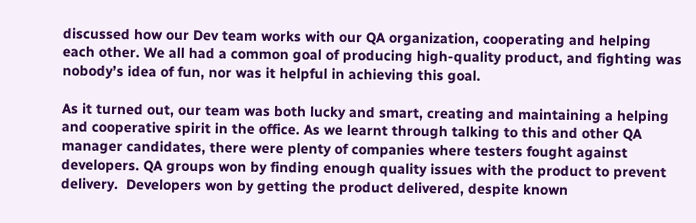discussed how our Dev team works with our QA organization, cooperating and helping each other. We all had a common goal of producing high-quality product, and fighting was nobody’s idea of fun, nor was it helpful in achieving this goal.

As it turned out, our team was both lucky and smart, creating and maintaining a helping and cooperative spirit in the office. As we learnt through talking to this and other QA manager candidates, there were plenty of companies where testers fought against developers. QA groups won by finding enough quality issues with the product to prevent delivery.  Developers won by getting the product delivered, despite known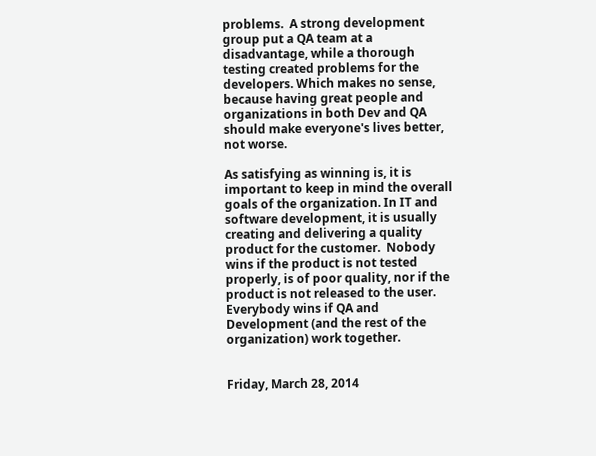problems.  A strong development group put a QA team at a disadvantage, while a thorough testing created problems for the developers. Which makes no sense, because having great people and organizations in both Dev and QA should make everyone's lives better, not worse.

As satisfying as winning is, it is important to keep in mind the overall goals of the organization. In IT and software development, it is usually creating and delivering a quality product for the customer.  Nobody wins if the product is not tested properly, is of poor quality, nor if the product is not released to the user. Everybody wins if QA and Development (and the rest of the organization) work together.


Friday, March 28, 2014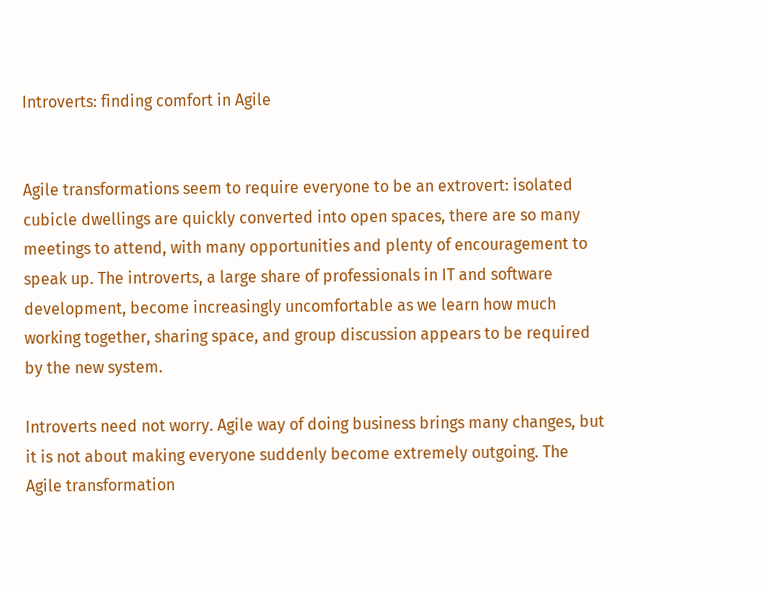Introverts: finding comfort in Agile


Agile transformations seem to require everyone to be an extrovert: isolated cubicle dwellings are quickly converted into open spaces, there are so many meetings to attend, with many opportunities and plenty of encouragement to speak up. The introverts, a large share of professionals in IT and software development, become increasingly uncomfortable as we learn how much working together, sharing space, and group discussion appears to be required by the new system.

Introverts need not worry. Agile way of doing business brings many changes, but it is not about making everyone suddenly become extremely outgoing. The Agile transformation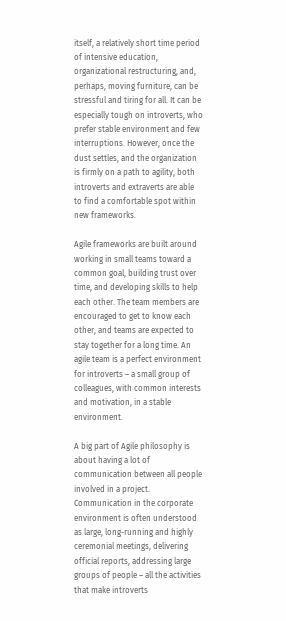itself, a relatively short time period of intensive education, organizational restructuring, and, perhaps, moving furniture, can be stressful and tiring for all. It can be especially tough on introverts, who prefer stable environment and few interruptions. However, once the dust settles, and the organization is firmly on a path to agility, both introverts and extraverts are able to find a comfortable spot within new frameworks.

Agile frameworks are built around working in small teams toward a common goal, building trust over time, and developing skills to help each other. The team members are encouraged to get to know each other, and teams are expected to stay together for a long time. An agile team is a perfect environment for introverts – a small group of colleagues, with common interests and motivation, in a stable environment.

A big part of Agile philosophy is about having a lot of communication between all people involved in a project. Communication in the corporate environment is often understood as large, long-running and highly ceremonial meetings, delivering official reports, addressing large groups of people – all the activities that make introverts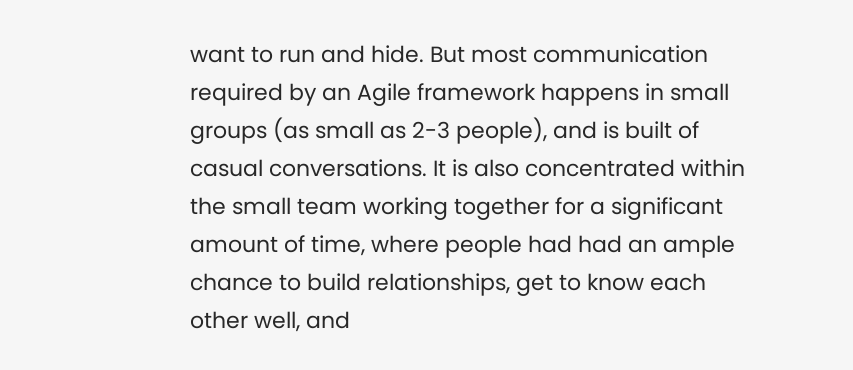want to run and hide. But most communication required by an Agile framework happens in small groups (as small as 2-3 people), and is built of casual conversations. It is also concentrated within the small team working together for a significant amount of time, where people had had an ample chance to build relationships, get to know each other well, and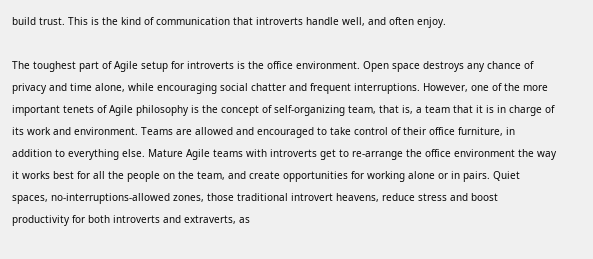build trust. This is the kind of communication that introverts handle well, and often enjoy.

The toughest part of Agile setup for introverts is the office environment. Open space destroys any chance of privacy and time alone, while encouraging social chatter and frequent interruptions. However, one of the more important tenets of Agile philosophy is the concept of self-organizing team, that is, a team that it is in charge of its work and environment. Teams are allowed and encouraged to take control of their office furniture, in addition to everything else. Mature Agile teams with introverts get to re-arrange the office environment the way it works best for all the people on the team, and create opportunities for working alone or in pairs. Quiet spaces, no-interruptions-allowed zones, those traditional introvert heavens, reduce stress and boost productivity for both introverts and extraverts, as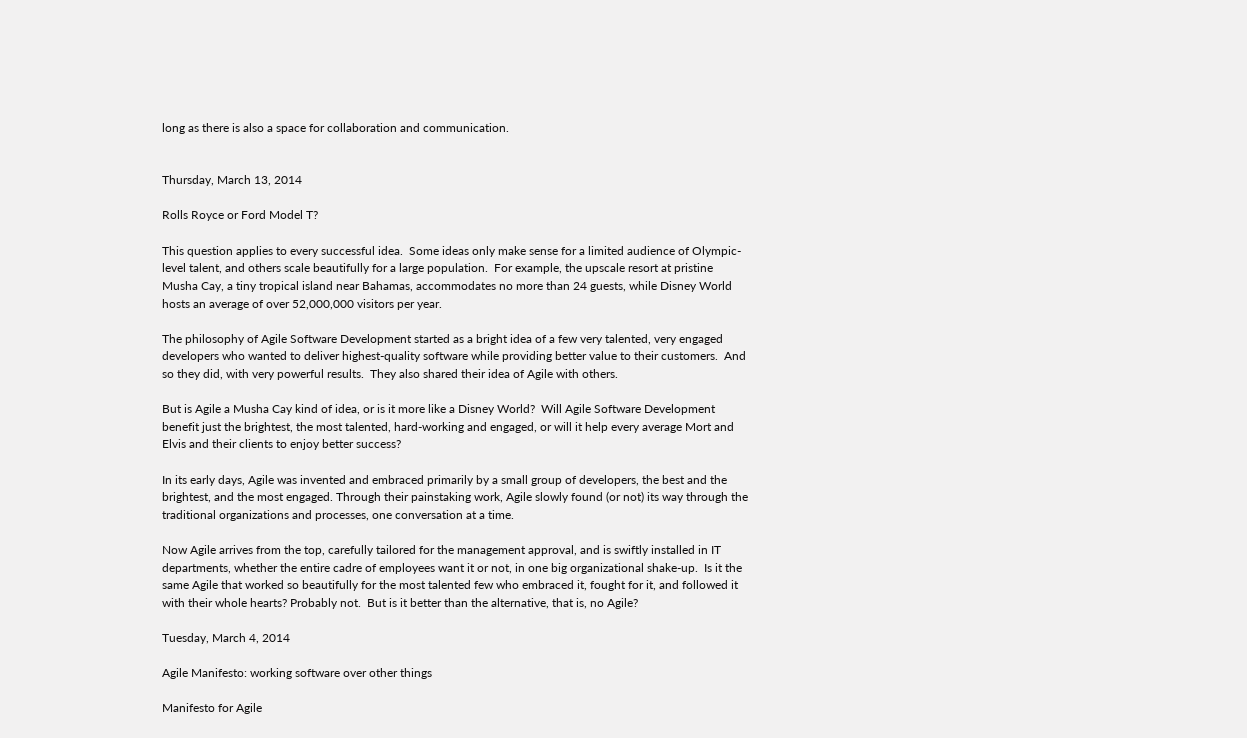long as there is also a space for collaboration and communication.


Thursday, March 13, 2014

Rolls Royce or Ford Model T?

This question applies to every successful idea.  Some ideas only make sense for a limited audience of Olympic-level talent, and others scale beautifully for a large population.  For example, the upscale resort at pristine Musha Cay, a tiny tropical island near Bahamas, accommodates no more than 24 guests, while Disney World hosts an average of over 52,000,000 visitors per year.

The philosophy of Agile Software Development started as a bright idea of a few very talented, very engaged developers who wanted to deliver highest-quality software while providing better value to their customers.  And so they did, with very powerful results.  They also shared their idea of Agile with others.

But is Agile a Musha Cay kind of idea, or is it more like a Disney World?  Will Agile Software Development benefit just the brightest, the most talented, hard-working and engaged, or will it help every average Mort and Elvis and their clients to enjoy better success?

In its early days, Agile was invented and embraced primarily by a small group of developers, the best and the brightest, and the most engaged. Through their painstaking work, Agile slowly found (or not) its way through the traditional organizations and processes, one conversation at a time.

Now Agile arrives from the top, carefully tailored for the management approval, and is swiftly installed in IT departments, whether the entire cadre of employees want it or not, in one big organizational shake-up.  Is it the same Agile that worked so beautifully for the most talented few who embraced it, fought for it, and followed it with their whole hearts? Probably not.  But is it better than the alternative, that is, no Agile?

Tuesday, March 4, 2014

Agile Manifesto: working software over other things

Manifesto for Agile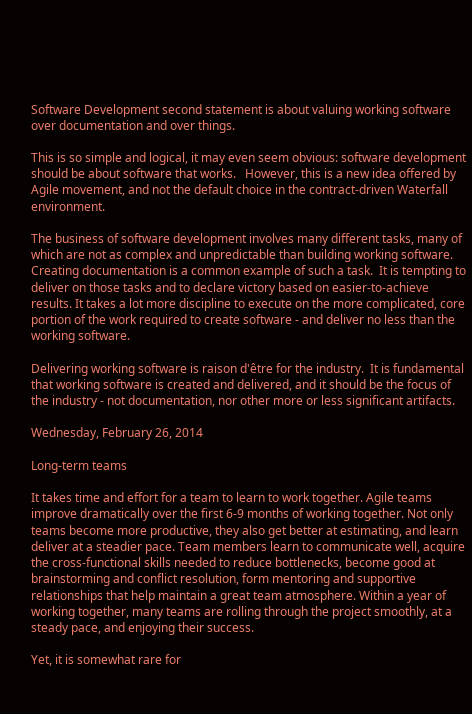Software Development second statement is about valuing working software over documentation and over things.

This is so simple and logical, it may even seem obvious: software development should be about software that works.   However, this is a new idea offered by Agile movement, and not the default choice in the contract-driven Waterfall environment.

The business of software development involves many different tasks, many of which are not as complex and unpredictable than building working software. Creating documentation is a common example of such a task.  It is tempting to deliver on those tasks and to declare victory based on easier-to-achieve results. It takes a lot more discipline to execute on the more complicated, core portion of the work required to create software - and deliver no less than the working software.

Delivering working software is raison d'être for the industry.  It is fundamental that working software is created and delivered, and it should be the focus of the industry - not documentation, nor other more or less significant artifacts.

Wednesday, February 26, 2014

Long-term teams

It takes time and effort for a team to learn to work together. Agile teams improve dramatically over the first 6-9 months of working together. Not only teams become more productive, they also get better at estimating, and learn deliver at a steadier pace. Team members learn to communicate well, acquire the cross-functional skills needed to reduce bottlenecks, become good at brainstorming and conflict resolution, form mentoring and supportive relationships that help maintain a great team atmosphere. Within a year of working together, many teams are rolling through the project smoothly, at a steady pace, and enjoying their success.

Yet, it is somewhat rare for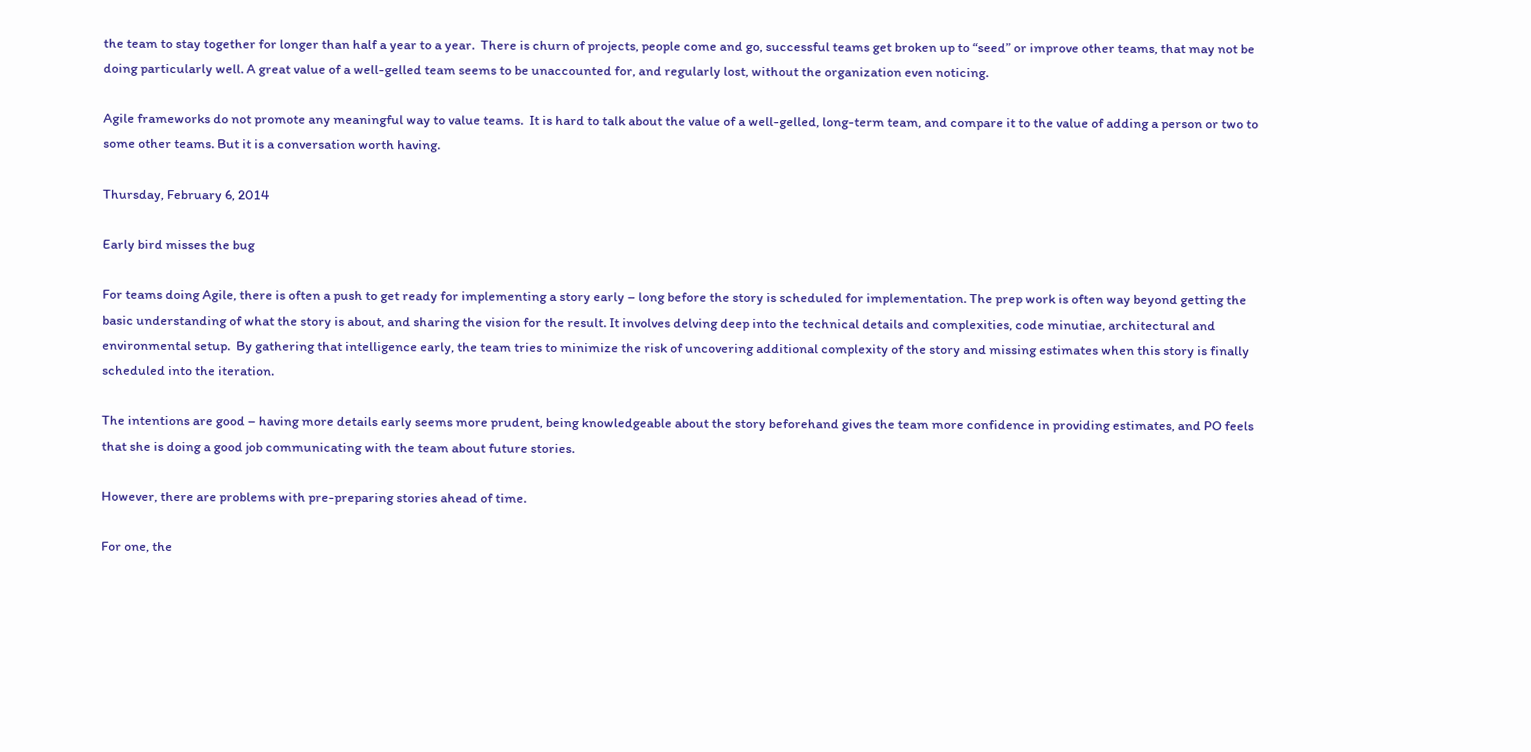the team to stay together for longer than half a year to a year.  There is churn of projects, people come and go, successful teams get broken up to “seed” or improve other teams, that may not be doing particularly well. A great value of a well-gelled team seems to be unaccounted for, and regularly lost, without the organization even noticing.

Agile frameworks do not promote any meaningful way to value teams.  It is hard to talk about the value of a well-gelled, long-term team, and compare it to the value of adding a person or two to some other teams. But it is a conversation worth having.

Thursday, February 6, 2014

Early bird misses the bug

For teams doing Agile, there is often a push to get ready for implementing a story early – long before the story is scheduled for implementation. The prep work is often way beyond getting the basic understanding of what the story is about, and sharing the vision for the result. It involves delving deep into the technical details and complexities, code minutiae, architectural and environmental setup.  By gathering that intelligence early, the team tries to minimize the risk of uncovering additional complexity of the story and missing estimates when this story is finally scheduled into the iteration.

The intentions are good – having more details early seems more prudent, being knowledgeable about the story beforehand gives the team more confidence in providing estimates, and PO feels that she is doing a good job communicating with the team about future stories.

However, there are problems with pre-preparing stories ahead of time.

For one, the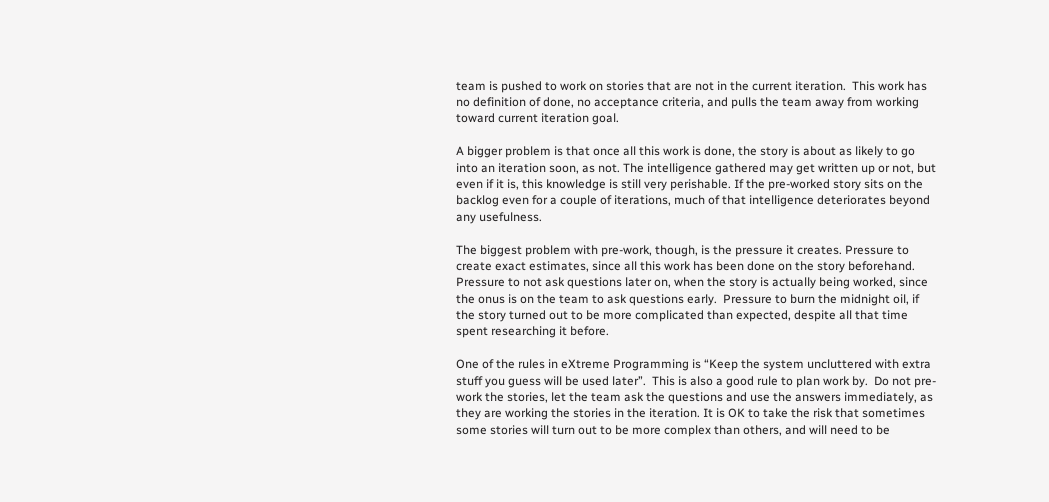team is pushed to work on stories that are not in the current iteration.  This work has no definition of done, no acceptance criteria, and pulls the team away from working toward current iteration goal.

A bigger problem is that once all this work is done, the story is about as likely to go into an iteration soon, as not. The intelligence gathered may get written up or not, but even if it is, this knowledge is still very perishable. If the pre-worked story sits on the backlog even for a couple of iterations, much of that intelligence deteriorates beyond any usefulness.

The biggest problem with pre-work, though, is the pressure it creates. Pressure to create exact estimates, since all this work has been done on the story beforehand.  Pressure to not ask questions later on, when the story is actually being worked, since the onus is on the team to ask questions early.  Pressure to burn the midnight oil, if the story turned out to be more complicated than expected, despite all that time spent researching it before.

One of the rules in eXtreme Programming is “Keep the system uncluttered with extra stuff you guess will be used later”.  This is also a good rule to plan work by.  Do not pre-work the stories, let the team ask the questions and use the answers immediately, as they are working the stories in the iteration. It is OK to take the risk that sometimes some stories will turn out to be more complex than others, and will need to be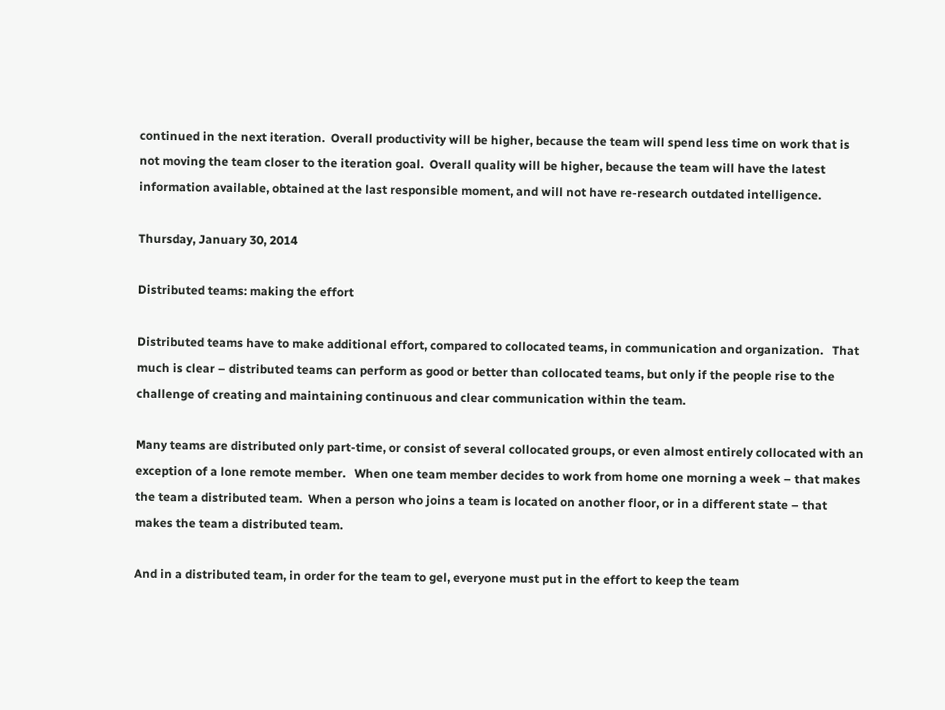continued in the next iteration.  Overall productivity will be higher, because the team will spend less time on work that is not moving the team closer to the iteration goal.  Overall quality will be higher, because the team will have the latest information available, obtained at the last responsible moment, and will not have re-research outdated intelligence.

Thursday, January 30, 2014

Distributed teams: making the effort

Distributed teams have to make additional effort, compared to collocated teams, in communication and organization.   That much is clear – distributed teams can perform as good or better than collocated teams, but only if the people rise to the challenge of creating and maintaining continuous and clear communication within the team.

Many teams are distributed only part-time, or consist of several collocated groups, or even almost entirely collocated with an exception of a lone remote member.   When one team member decides to work from home one morning a week – that makes the team a distributed team.  When a person who joins a team is located on another floor, or in a different state – that makes the team a distributed team.

And in a distributed team, in order for the team to gel, everyone must put in the effort to keep the team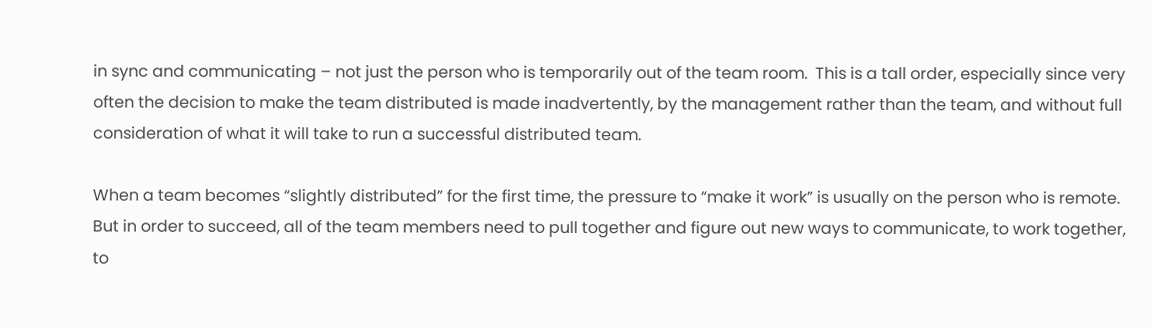in sync and communicating – not just the person who is temporarily out of the team room.  This is a tall order, especially since very often the decision to make the team distributed is made inadvertently, by the management rather than the team, and without full consideration of what it will take to run a successful distributed team.

When a team becomes “slightly distributed” for the first time, the pressure to “make it work” is usually on the person who is remote.   But in order to succeed, all of the team members need to pull together and figure out new ways to communicate, to work together, to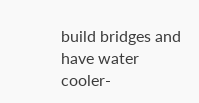build bridges and have water cooler-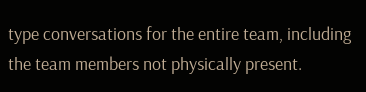type conversations for the entire team, including the team members not physically present.